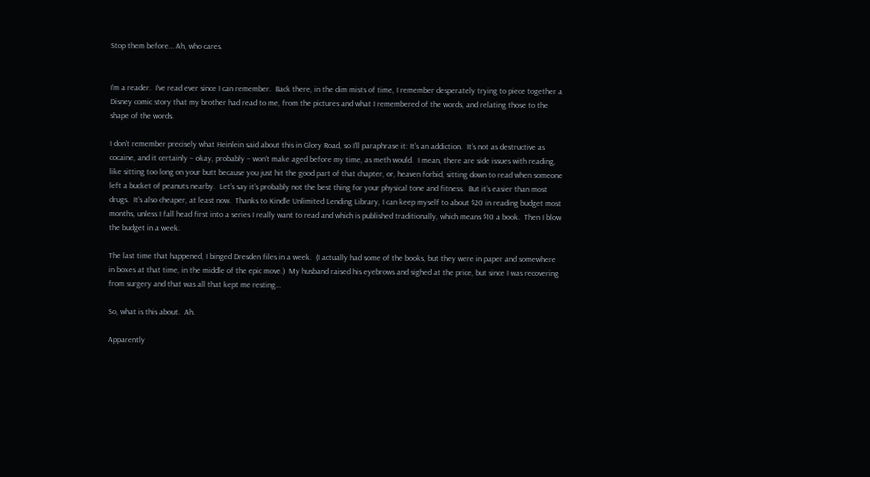Stop them before… Ah, who cares.


I’m a reader.  I’ve read ever since I can remember.  Back there, in the dim mists of time, I remember desperately trying to piece together a Disney comic story that my brother had read to me, from the pictures and what I remembered of the words, and relating those to the shape of the words.

I don’t remember precisely what Heinlein said about this in Glory Road, so I’ll paraphrase it: It’s an addiction.  It’s not as destructive as cocaine, and it certainly – okay, probably – won’t make aged before my time, as meth would.  I mean, there are side issues with reading, like sitting too long on your butt because you just hit the good part of that chapter, or, heaven forbid, sitting down to read when someone left a bucket of peanuts nearby.  Let’s say it’s probably not the best thing for your physical tone and fitness.  But it’s easier than most drugs.  It’s also cheaper, at least now.  Thanks to Kindle Unlimited Lending Library, I can keep myself to about $20 in reading budget most months, unless I fall head first into a series I really want to read and which is published traditionally, which means $10 a book.  Then I blow the budget in a week.

The last time that happened, I binged Dresden files in a week.  (I actually had some of the books, but they were in paper and somewhere in boxes at that time, in the middle of the epic move.)  My husband raised his eyebrows and sighed at the price, but since I was recovering from surgery and that was all that kept me resting…

So, what is this about.  Ah.

Apparently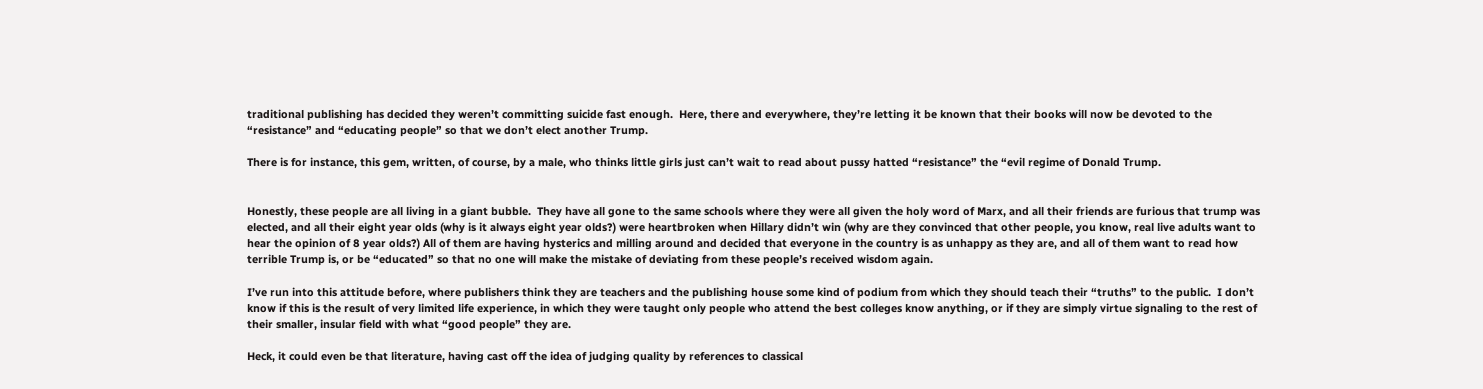traditional publishing has decided they weren’t committing suicide fast enough.  Here, there and everywhere, they’re letting it be known that their books will now be devoted to the “resistance” and “educating people” so that we don’t elect another Trump.

There is for instance, this gem, written, of course, by a male, who thinks little girls just can’t wait to read about pussy hatted “resistance” the “evil regime of Donald Trump.


Honestly, these people are all living in a giant bubble.  They have all gone to the same schools where they were all given the holy word of Marx, and all their friends are furious that trump was elected, and all their eight year olds (why is it always eight year olds?) were heartbroken when Hillary didn’t win (why are they convinced that other people, you know, real live adults want to hear the opinion of 8 year olds?) All of them are having hysterics and milling around and decided that everyone in the country is as unhappy as they are, and all of them want to read how terrible Trump is, or be “educated” so that no one will make the mistake of deviating from these people’s received wisdom again.

I’ve run into this attitude before, where publishers think they are teachers and the publishing house some kind of podium from which they should teach their “truths” to the public.  I don’t know if this is the result of very limited life experience, in which they were taught only people who attend the best colleges know anything, or if they are simply virtue signaling to the rest of their smaller, insular field with what “good people” they are.

Heck, it could even be that literature, having cast off the idea of judging quality by references to classical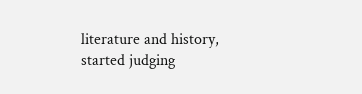literature and history, started judging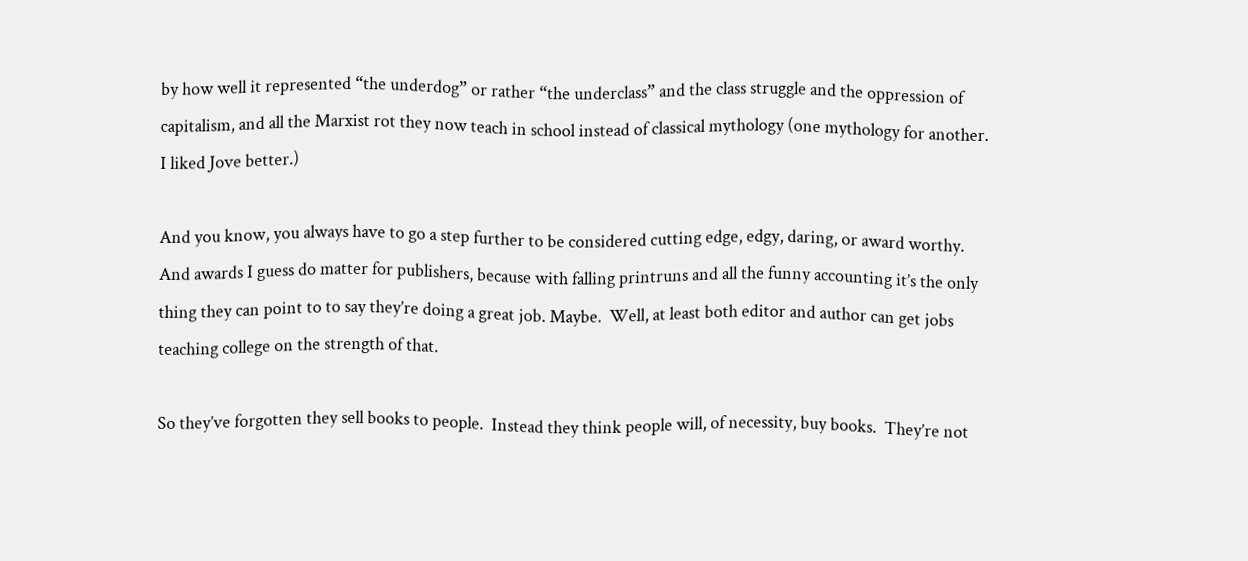by how well it represented “the underdog” or rather “the underclass” and the class struggle and the oppression of capitalism, and all the Marxist rot they now teach in school instead of classical mythology (one mythology for another.  I liked Jove better.)

And you know, you always have to go a step further to be considered cutting edge, edgy, daring, or award worthy.  And awards I guess do matter for publishers, because with falling printruns and all the funny accounting it’s the only thing they can point to to say they’re doing a great job. Maybe.  Well, at least both editor and author can get jobs teaching college on the strength of that.

So they’ve forgotten they sell books to people.  Instead they think people will, of necessity, buy books.  They’re not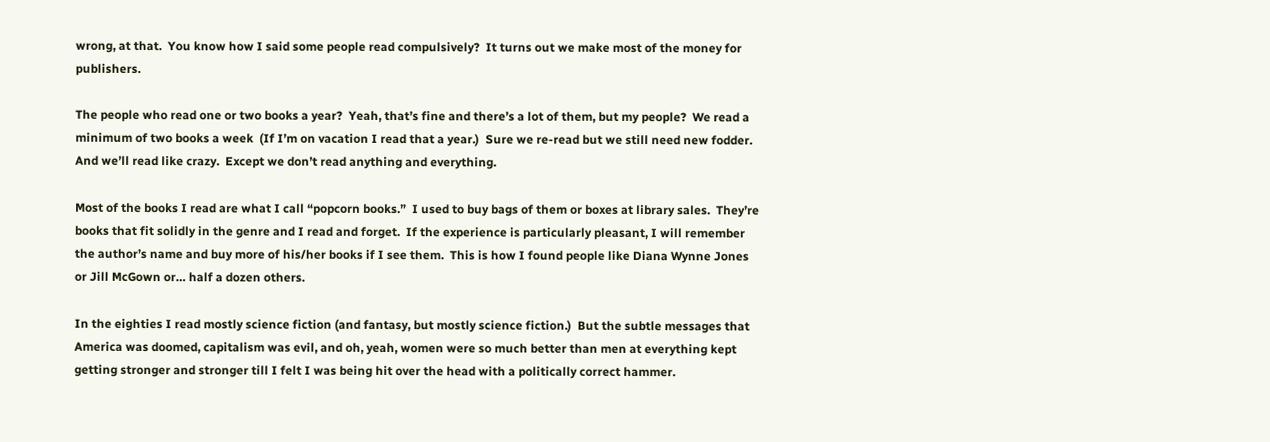wrong, at that.  You know how I said some people read compulsively?  It turns out we make most of the money for publishers.

The people who read one or two books a year?  Yeah, that’s fine and there’s a lot of them, but my people?  We read a minimum of two books a week  (If I’m on vacation I read that a year.)  Sure we re-read but we still need new fodder.  And we’ll read like crazy.  Except we don’t read anything and everything.

Most of the books I read are what I call “popcorn books.”  I used to buy bags of them or boxes at library sales.  They’re books that fit solidly in the genre and I read and forget.  If the experience is particularly pleasant, I will remember the author’s name and buy more of his/her books if I see them.  This is how I found people like Diana Wynne Jones or Jill McGown or… half a dozen others.

In the eighties I read mostly science fiction (and fantasy, but mostly science fiction.)  But the subtle messages that America was doomed, capitalism was evil, and oh, yeah, women were so much better than men at everything kept getting stronger and stronger till I felt I was being hit over the head with a politically correct hammer.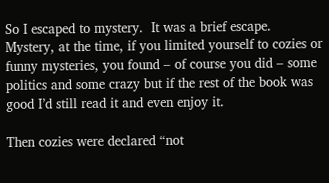So I escaped to mystery.  It was a brief escape.  Mystery, at the time, if you limited yourself to cozies or funny mysteries, you found – of course you did – some politics and some crazy but if the rest of the book was good I’d still read it and even enjoy it.

Then cozies were declared “not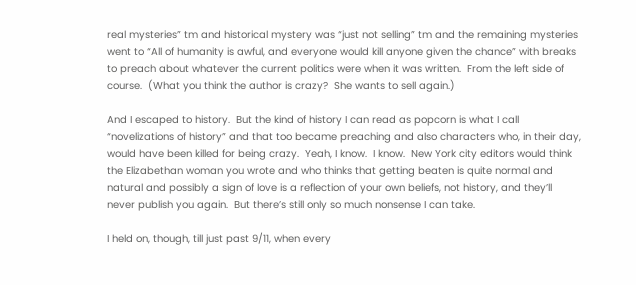real mysteries” tm and historical mystery was “just not selling” tm and the remaining mysteries went to “All of humanity is awful, and everyone would kill anyone given the chance” with breaks to preach about whatever the current politics were when it was written.  From the left side of course.  (What you think the author is crazy?  She wants to sell again.)

And I escaped to history.  But the kind of history I can read as popcorn is what I call “novelizations of history” and that too became preaching and also characters who, in their day, would have been killed for being crazy.  Yeah, I know.  I know.  New York city editors would think the Elizabethan woman you wrote and who thinks that getting beaten is quite normal and natural and possibly a sign of love is a reflection of your own beliefs, not history, and they’ll never publish you again.  But there’s still only so much nonsense I can take.

I held on, though, till just past 9/11, when every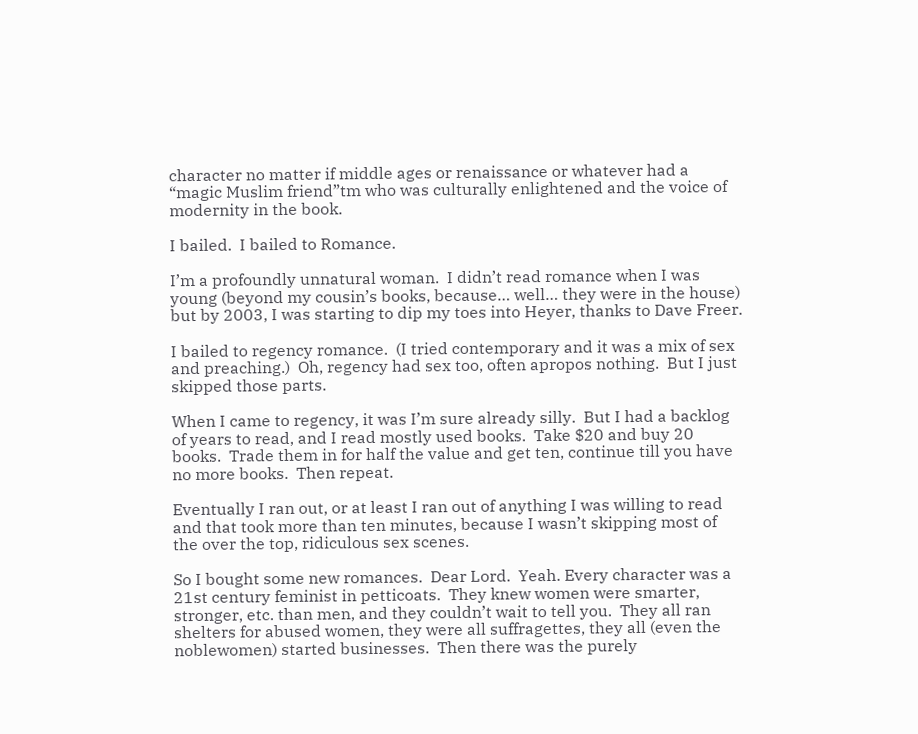character no matter if middle ages or renaissance or whatever had a “magic Muslim friend”tm who was culturally enlightened and the voice of modernity in the book.

I bailed.  I bailed to Romance.

I’m a profoundly unnatural woman.  I didn’t read romance when I was young (beyond my cousin’s books, because… well… they were in the house) but by 2003, I was starting to dip my toes into Heyer, thanks to Dave Freer.

I bailed to regency romance.  (I tried contemporary and it was a mix of sex and preaching.)  Oh, regency had sex too, often apropos nothing.  But I just skipped those parts.

When I came to regency, it was I’m sure already silly.  But I had a backlog of years to read, and I read mostly used books.  Take $20 and buy 20 books.  Trade them in for half the value and get ten, continue till you have no more books.  Then repeat.

Eventually I ran out, or at least I ran out of anything I was willing to read and that took more than ten minutes, because I wasn’t skipping most of the over the top, ridiculous sex scenes.

So I bought some new romances.  Dear Lord.  Yeah. Every character was a 21st century feminist in petticoats.  They knew women were smarter, stronger, etc. than men, and they couldn’t wait to tell you.  They all ran shelters for abused women, they were all suffragettes, they all (even the noblewomen) started businesses.  Then there was the purely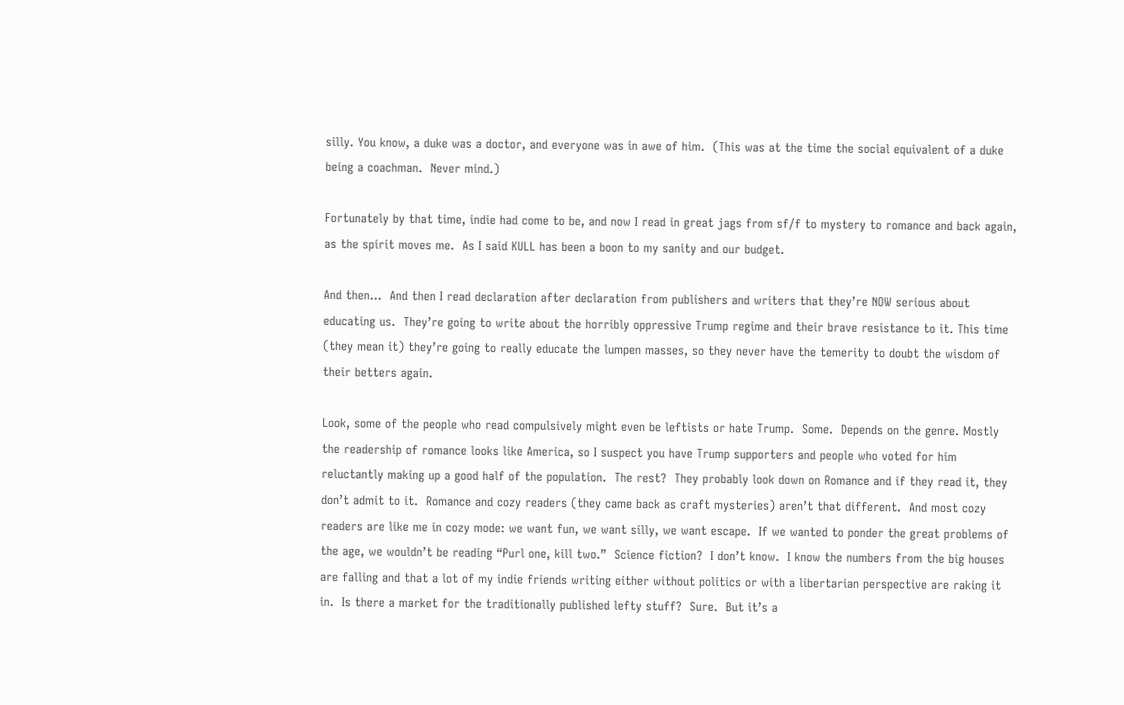silly. You know, a duke was a doctor, and everyone was in awe of him.  (This was at the time the social equivalent of a duke being a coachman.  Never mind.)

Fortunately by that time, indie had come to be, and now I read in great jags from sf/f to mystery to romance and back again, as the spirit moves me.  As I said KULL has been a boon to my sanity and our budget.

And then…  And then I read declaration after declaration from publishers and writers that they’re NOW serious about educating us.  They’re going to write about the horribly oppressive Trump regime and their brave resistance to it. This time (they mean it) they’re going to really educate the lumpen masses, so they never have the temerity to doubt the wisdom of their betters again.

Look, some of the people who read compulsively might even be leftists or hate Trump.  Some.  Depends on the genre. Mostly the readership of romance looks like America, so I suspect you have Trump supporters and people who voted for him reluctantly making up a good half of the population.  The rest?  They probably look down on Romance and if they read it, they don’t admit to it.  Romance and cozy readers (they came back as craft mysteries) aren’t that different.  And most cozy readers are like me in cozy mode: we want fun, we want silly, we want escape.  If we wanted to ponder the great problems of the age, we wouldn’t be reading “Purl one, kill two.”  Science fiction?  I don’t know.  I know the numbers from the big houses are falling and that a lot of my indie friends writing either without politics or with a libertarian perspective are raking it in.  Is there a market for the traditionally published lefty stuff?  Sure.  But it’s a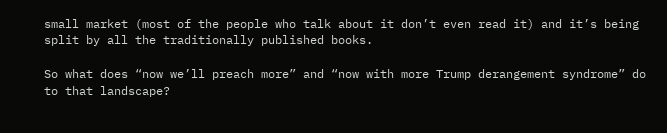small market (most of the people who talk about it don’t even read it) and it’s being split by all the traditionally published books.

So what does “now we’ll preach more” and “now with more Trump derangement syndrome” do to that landscape?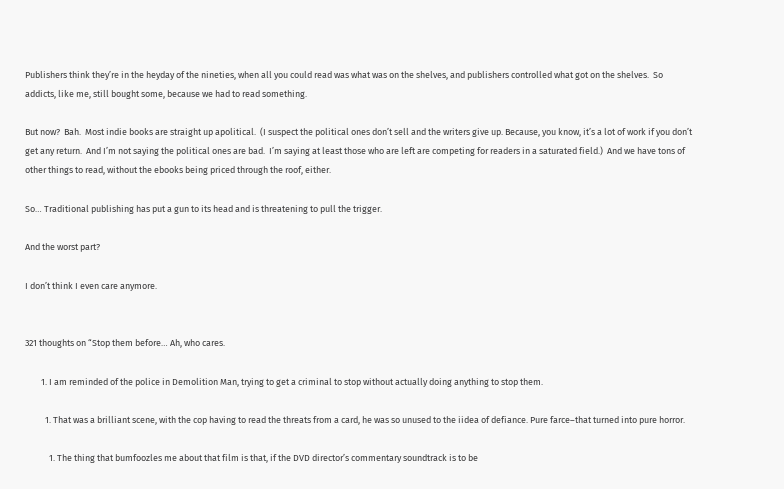Publishers think they’re in the heyday of the nineties, when all you could read was what was on the shelves, and publishers controlled what got on the shelves.  So addicts, like me, still bought some, because we had to read something.

But now?  Bah.  Most indie books are straight up apolitical.  (I suspect the political ones don’t sell and the writers give up. Because, you know, it’s a lot of work if you don’t get any return.  And I’m not saying the political ones are bad.  I’m saying at least those who are left are competing for readers in a saturated field.)  And we have tons of other things to read, without the ebooks being priced through the roof, either.

So… Traditional publishing has put a gun to its head and is threatening to pull the trigger.

And the worst part?

I don’t think I even care anymore.


321 thoughts on “Stop them before… Ah, who cares.

        1. I am reminded of the police in Demolition Man, trying to get a criminal to stop without actually doing anything to stop them.

          1. That was a brilliant scene, with the cop having to read the threats from a card, he was so unused to the iidea of defiance. Pure farce–that turned into pure horror.

            1. The thing that bumfoozles me about that film is that, if the DVD director’s commentary soundtrack is to be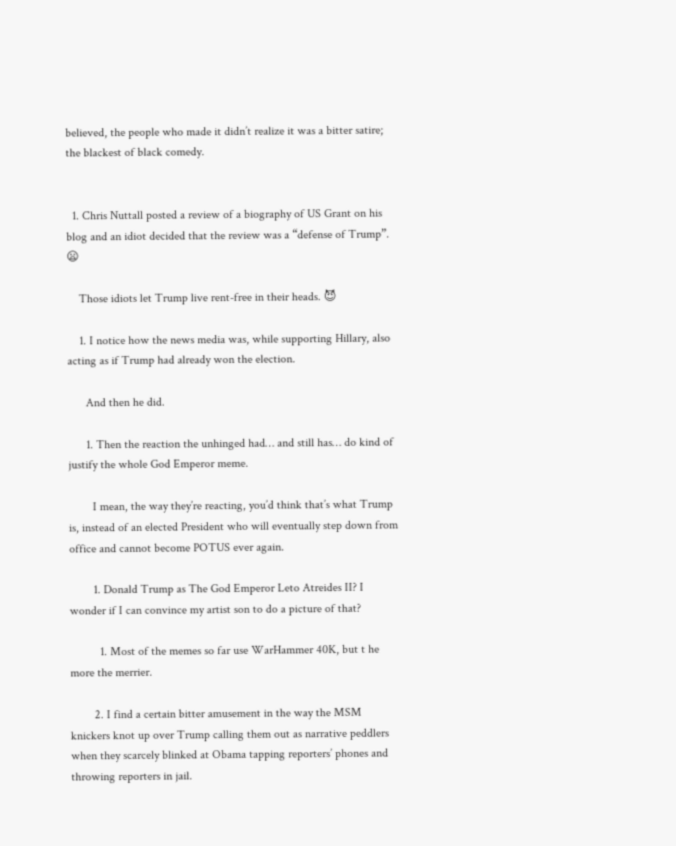believed, the people who made it didn’t realize it was a bitter satire; the blackest of black comedy.


  1. Chris Nuttall posted a review of a biography of US Grant on his blog and an idiot decided that the review was a “defense of Trump”. 😦

    Those idiots let Trump live rent-free in their heads. 😈

    1. I notice how the news media was, while supporting Hillary, also acting as if Trump had already won the election.

      And then he did.

      1. Then the reaction the unhinged had… and still has… do kind of justify the whole God Emperor meme.

        I mean, the way they’re reacting, you’d think that’s what Trump is, instead of an elected President who will eventually step down from office and cannot become POTUS ever again.

        1. Donald Trump as The God Emperor Leto Atreides II? I wonder if I can convince my artist son to do a picture of that?

          1. Most of the memes so far use WarHammer 40K, but t he more the merrier.

        2. I find a certain bitter amusement in the way the MSM knickers knot up over Trump calling them out as narrative peddlers when they scarcely blinked at Obama tapping reporters’ phones and throwing reporters in jail.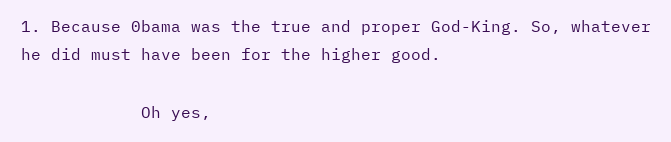1. Because 0bama was the true and proper God-King. So, whatever he did must have been for the higher good.

            Oh yes,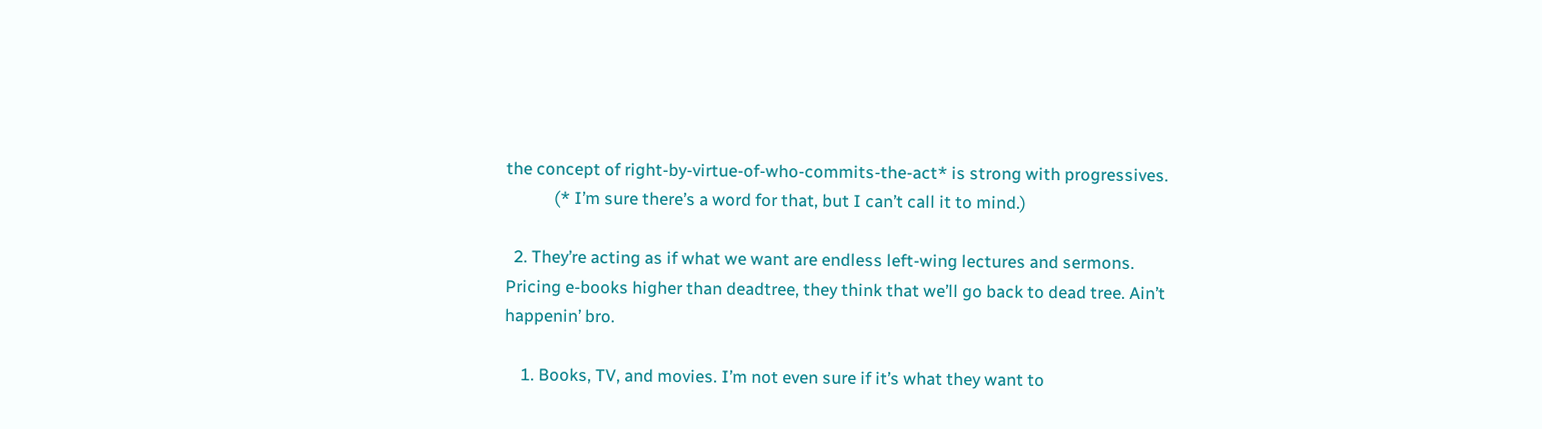the concept of right-by-virtue-of-who-commits-the-act* is strong with progressives.
            (* I’m sure there’s a word for that, but I can’t call it to mind.)

  2. They’re acting as if what we want are endless left-wing lectures and sermons. Pricing e-books higher than deadtree, they think that we’ll go back to dead tree. Ain’t happenin’ bro.

    1. Books, TV, and movies. I’m not even sure if it’s what they want to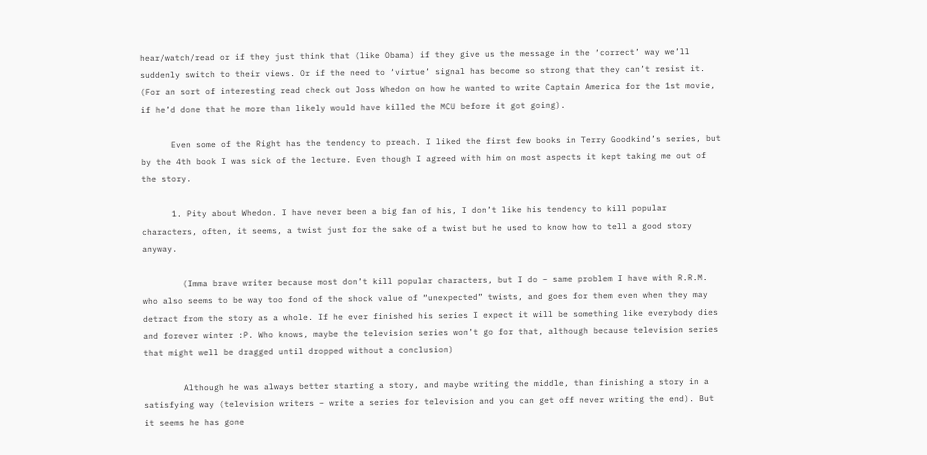hear/watch/read or if they just think that (like Obama) if they give us the message in the ‘correct’ way we’ll suddenly switch to their views. Or if the need to ‘virtue’ signal has become so strong that they can’t resist it. (For an sort of interesting read check out Joss Whedon on how he wanted to write Captain America for the 1st movie, if he’d done that he more than likely would have killed the MCU before it got going).

      Even some of the Right has the tendency to preach. I liked the first few books in Terry Goodkind’s series, but by the 4th book I was sick of the lecture. Even though I agreed with him on most aspects it kept taking me out of the story.

      1. Pity about Whedon. I have never been a big fan of his, I don’t like his tendency to kill popular characters, often, it seems, a twist just for the sake of a twist but he used to know how to tell a good story anyway.

        (Imma brave writer because most don’t kill popular characters, but I do – same problem I have with R.R.M. who also seems to be way too fond of the shock value of “unexpected” twists, and goes for them even when they may detract from the story as a whole. If he ever finished his series I expect it will be something like everybody dies and forever winter :P. Who knows, maybe the television series won’t go for that, although because television series that might well be dragged until dropped without a conclusion)

        Although he was always better starting a story, and maybe writing the middle, than finishing a story in a satisfying way (television writers – write a series for television and you can get off never writing the end). But it seems he has gone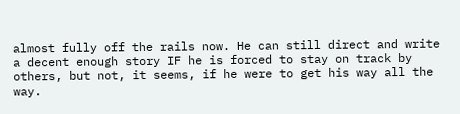almost fully off the rails now. He can still direct and write a decent enough story IF he is forced to stay on track by others, but not, it seems, if he were to get his way all the way.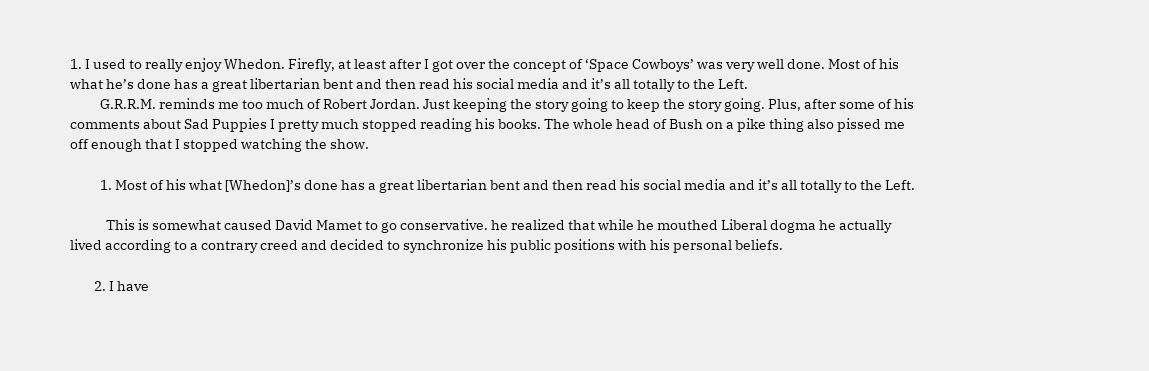1. I used to really enjoy Whedon. Firefly, at least after I got over the concept of ‘Space Cowboys’ was very well done. Most of his what he’s done has a great libertarian bent and then read his social media and it’s all totally to the Left.
          G.R.R.M. reminds me too much of Robert Jordan. Just keeping the story going to keep the story going. Plus, after some of his comments about Sad Puppies I pretty much stopped reading his books. The whole head of Bush on a pike thing also pissed me off enough that I stopped watching the show.

          1. Most of his what [Whedon]’s done has a great libertarian bent and then read his social media and it’s all totally to the Left.

            This is somewhat caused David Mamet to go conservative. he realized that while he mouthed Liberal dogma he actually lived according to a contrary creed and decided to synchronize his public positions with his personal beliefs.

        2. I have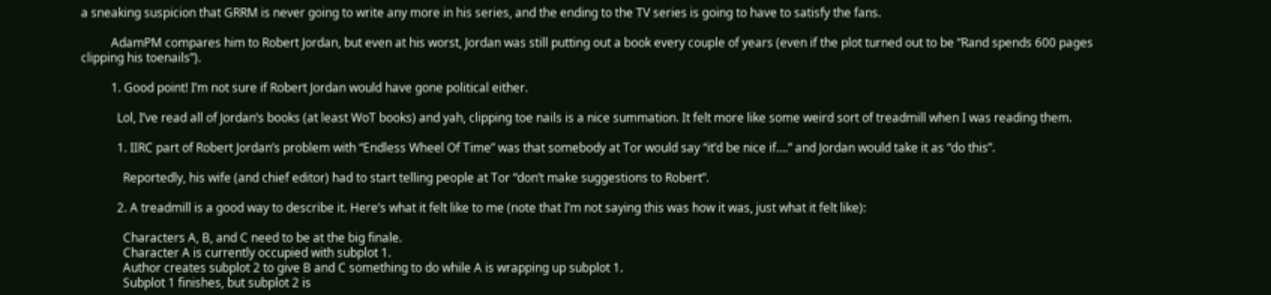a sneaking suspicion that GRRM is never going to write any more in his series, and the ending to the TV series is going to have to satisfy the fans.

          AdamPM compares him to Robert Jordan, but even at his worst, Jordan was still putting out a book every couple of years (even if the plot turned out to be “Rand spends 600 pages clipping his toenails”).

          1. Good point! I’m not sure if Robert Jordan would have gone political either.

            Lol, I’ve read all of Jordan’s books (at least WoT books) and yah, clipping toe nails is a nice summation. It felt more like some weird sort of treadmill when I was reading them.

            1. IIRC part of Robert Jordan’s problem with “Endless Wheel Of Time” was that somebody at Tor would say “it’d be nice if….” and Jordan would take it as “do this”.

              Reportedly, his wife (and chief editor) had to start telling people at Tor “don’t make suggestions to Robert”.

            2. A treadmill is a good way to describe it. Here’s what it felt like to me (note that I’m not saying this was how it was, just what it felt like):

              Characters A, B, and C need to be at the big finale.
              Character A is currently occupied with subplot 1.
              Author creates subplot 2 to give B and C something to do while A is wrapping up subplot 1.
              Subplot 1 finishes, but subplot 2 is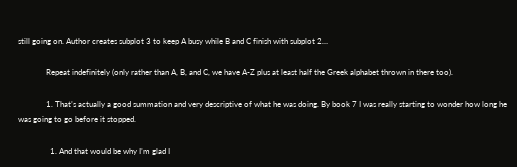still going on. Author creates subplot 3 to keep A busy while B and C finish with subplot 2…

              Repeat indefinitely (only rather than A, B, and C, we have A-Z plus at least half the Greek alphabet thrown in there too).

              1. That’s actually a good summation and very descriptive of what he was doing. By book 7 I was really starting to wonder how long he was going to go before it stopped.

                1. And that would be why I’m glad I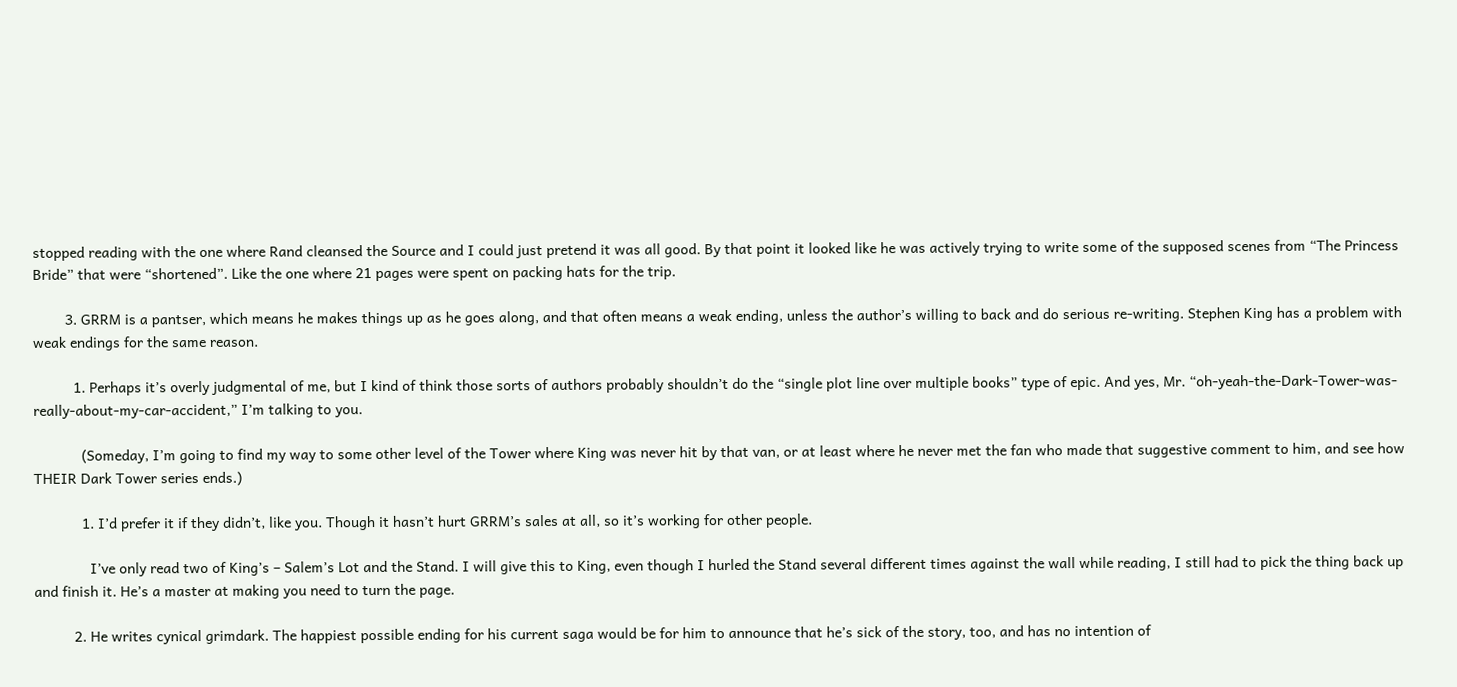stopped reading with the one where Rand cleansed the Source and I could just pretend it was all good. By that point it looked like he was actively trying to write some of the supposed scenes from “The Princess Bride” that were “shortened”. Like the one where 21 pages were spent on packing hats for the trip.

        3. GRRM is a pantser, which means he makes things up as he goes along, and that often means a weak ending, unless the author’s willing to back and do serious re-writing. Stephen King has a problem with weak endings for the same reason.

          1. Perhaps it’s overly judgmental of me, but I kind of think those sorts of authors probably shouldn’t do the “single plot line over multiple books” type of epic. And yes, Mr. “oh-yeah-the-Dark-Tower-was-really-about-my-car-accident,” I’m talking to you.

            (Someday, I’m going to find my way to some other level of the Tower where King was never hit by that van, or at least where he never met the fan who made that suggestive comment to him, and see how THEIR Dark Tower series ends.)

            1. I’d prefer it if they didn’t, like you. Though it hasn’t hurt GRRM’s sales at all, so it’s working for other people.

              I’ve only read two of King’s – Salem’s Lot and the Stand. I will give this to King, even though I hurled the Stand several different times against the wall while reading, I still had to pick the thing back up and finish it. He’s a master at making you need to turn the page.

          2. He writes cynical grimdark. The happiest possible ending for his current saga would be for him to announce that he’s sick of the story, too, and has no intention of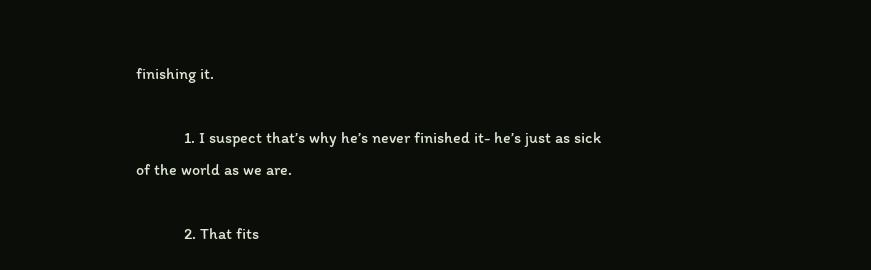finishing it.

            1. I suspect that’s why he’s never finished it- he’s just as sick of the world as we are.

            2. That fits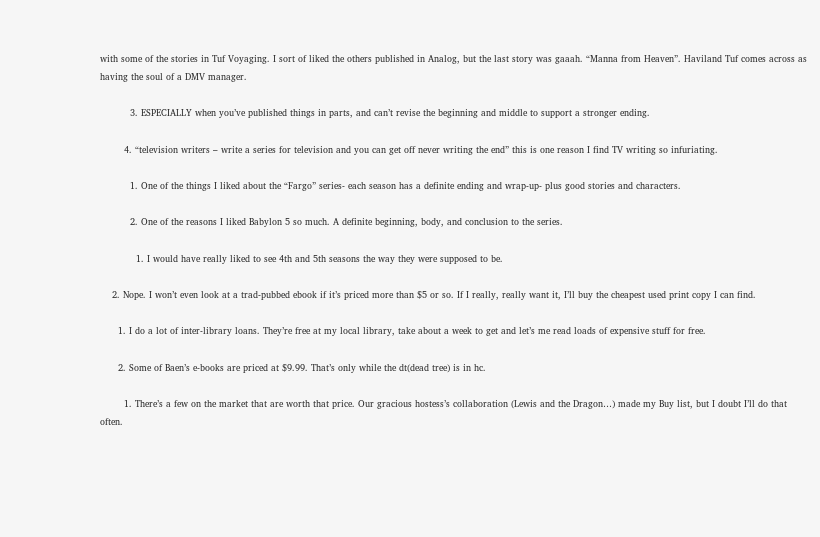with some of the stories in Tuf Voyaging. I sort of liked the others published in Analog, but the last story was gaaah. “Manna from Heaven”. Haviland Tuf comes across as having the soul of a DMV manager.

          3. ESPECIALLY when you’ve published things in parts, and can’t revise the beginning and middle to support a stronger ending.

        4. “television writers – write a series for television and you can get off never writing the end” this is one reason I find TV writing so infuriating.

          1. One of the things I liked about the “Fargo” series- each season has a definite ending and wrap-up- plus good stories and characters.

          2. One of the reasons I liked Babylon 5 so much. A definite beginning, body, and conclusion to the series.

            1. I would have really liked to see 4th and 5th seasons the way they were supposed to be.

    2. Nope. I won’t even look at a trad-pubbed ebook if it’s priced more than $5 or so. If I really, really want it, I’ll buy the cheapest used print copy I can find.

      1. I do a lot of inter-library loans. They’re free at my local library, take about a week to get and let’s me read loads of expensive stuff for free.

      2. Some of Baen’s e-books are priced at $9.99. That’s only while the dt(dead tree) is in hc.

        1. There’s a few on the market that are worth that price. Our gracious hostess’s collaboration (Lewis and the Dragon…) made my Buy list, but I doubt I’ll do that often.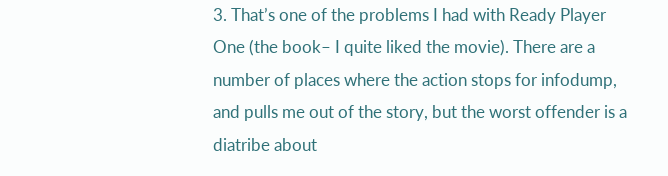3. That’s one of the problems I had with Ready Player One (the book– I quite liked the movie). There are a number of places where the action stops for infodump, and pulls me out of the story, but the worst offender is a diatribe about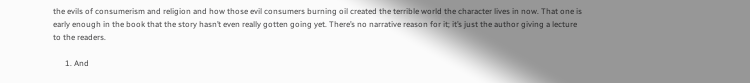the evils of consumerism and religion and how those evil consumers burning oil created the terrible world the character lives in now. That one is early enough in the book that the story hasn’t even really gotten going yet. There’s no narrative reason for it; it’s just the author giving a lecture to the readers.

      1. And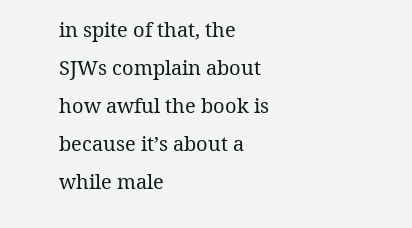in spite of that, the SJWs complain about how awful the book is because it’s about a while male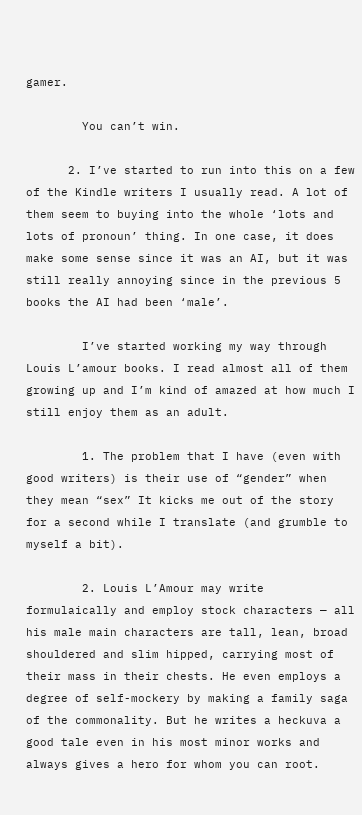gamer.

        You can’t win.

      2. I’ve started to run into this on a few of the Kindle writers I usually read. A lot of them seem to buying into the whole ‘lots and lots of pronoun’ thing. In one case, it does make some sense since it was an AI, but it was still really annoying since in the previous 5 books the AI had been ‘male’.

        I’ve started working my way through Louis L’amour books. I read almost all of them growing up and I’m kind of amazed at how much I still enjoy them as an adult.

        1. The problem that I have (even with good writers) is their use of “gender” when they mean “sex” It kicks me out of the story for a second while I translate (and grumble to myself a bit).

        2. Louis L’Amour may write formulaically and employ stock characters — all his male main characters are tall, lean, broad shouldered and slim hipped, carrying most of their mass in their chests. He even employs a degree of self-mockery by making a family saga of the commonality. But he writes a heckuva a good tale even in his most minor works and always gives a hero for whom you can root.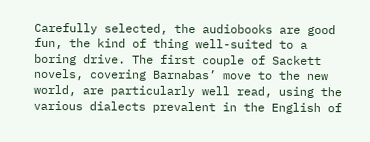Carefully selected, the audiobooks are good fun, the kind of thing well-suited to a boring drive. The first couple of Sackett novels, covering Barnabas’ move to the new world, are particularly well read, using the various dialects prevalent in the English of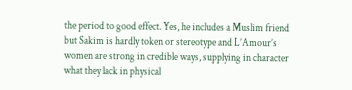the period to good effect. Yes, he includes a Muslim friend but Sakim is hardly token or stereotype and L’Amour’s women are strong in credible ways, supplying in character what they lack in physical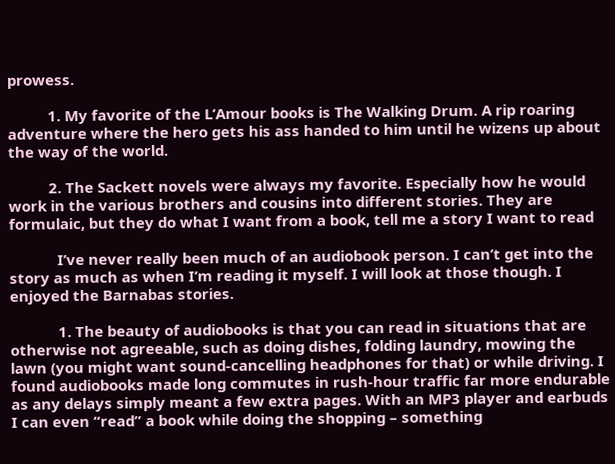prowess.

          1. My favorite of the L’Amour books is The Walking Drum. A rip roaring adventure where the hero gets his ass handed to him until he wizens up about the way of the world.

          2. The Sackett novels were always my favorite. Especially how he would work in the various brothers and cousins into different stories. They are formulaic, but they do what I want from a book, tell me a story I want to read

            I’ve never really been much of an audiobook person. I can’t get into the story as much as when I’m reading it myself. I will look at those though. I enjoyed the Barnabas stories.

            1. The beauty of audiobooks is that you can read in situations that are otherwise not agreeable, such as doing dishes, folding laundry, mowing the lawn (you might want sound-cancelling headphones for that) or while driving. I found audiobooks made long commutes in rush-hour traffic far more endurable as any delays simply meant a few extra pages. With an MP3 player and earbuds I can even “read” a book while doing the shopping – something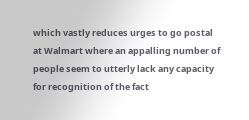which vastly reduces urges to go postal at Walmart where an appalling number of people seem to utterly lack any capacity for recognition of the fact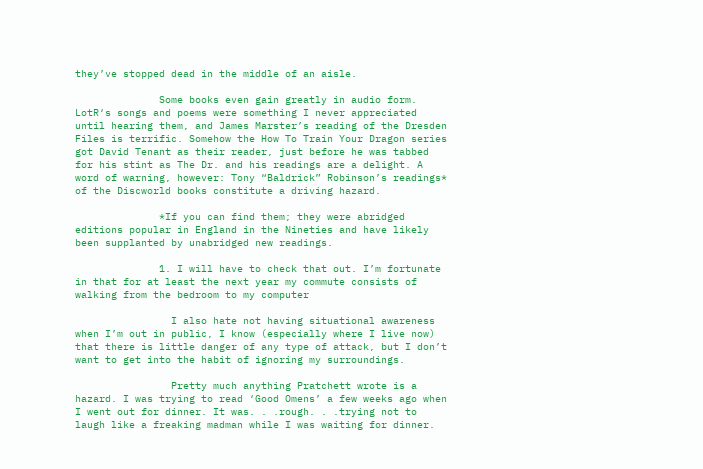they’ve stopped dead in the middle of an aisle.

              Some books even gain greatly in audio form. LotR‘s songs and poems were something I never appreciated until hearing them, and James Marster’s reading of the Dresden Files is terrific. Somehow the How To Train Your Dragon series got David Tenant as their reader, just before he was tabbed for his stint as The Dr. and his readings are a delight. A word of warning, however: Tony “Baldrick” Robinson’s readings* of the Discworld books constitute a driving hazard.

              *If you can find them; they were abridged editions popular in England in the Nineties and have likely been supplanted by unabridged new readings.

              1. I will have to check that out. I’m fortunate in that for at least the next year my commute consists of walking from the bedroom to my computer

                I also hate not having situational awareness when I’m out in public, I know (especially where I live now) that there is little danger of any type of attack, but I don’t want to get into the habit of ignoring my surroundings.

                Pretty much anything Pratchett wrote is a hazard. I was trying to read ‘Good Omens’ a few weeks ago when I went out for dinner. It was. . .rough. . .trying not to laugh like a freaking madman while I was waiting for dinner.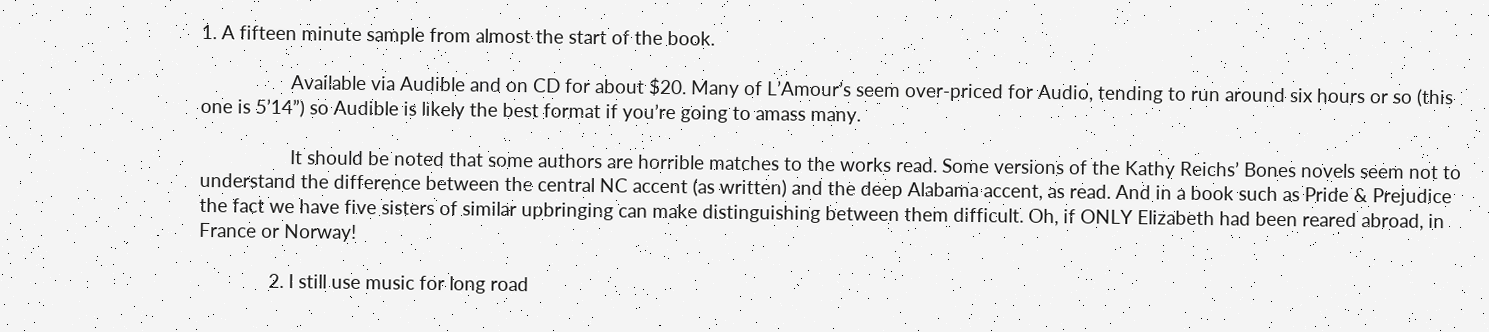1. A fifteen minute sample from almost the start of the book.

                  Available via Audible and on CD for about $20. Many of L’Amour’s seem over-priced for Audio, tending to run around six hours or so (this one is 5’14”) so Audible is likely the best format if you’re going to amass many.

                  It should be noted that some authors are horrible matches to the works read. Some versions of the Kathy Reichs’ Bones novels seem not to understand the difference between the central NC accent (as written) and the deep Alabama accent, as read. And in a book such as Pride & Prejudice the fact we have five sisters of similar upbringing can make distinguishing between them difficult. Oh, if ONLY Elizabeth had been reared abroad, in France or Norway!

              2. I still use music for long road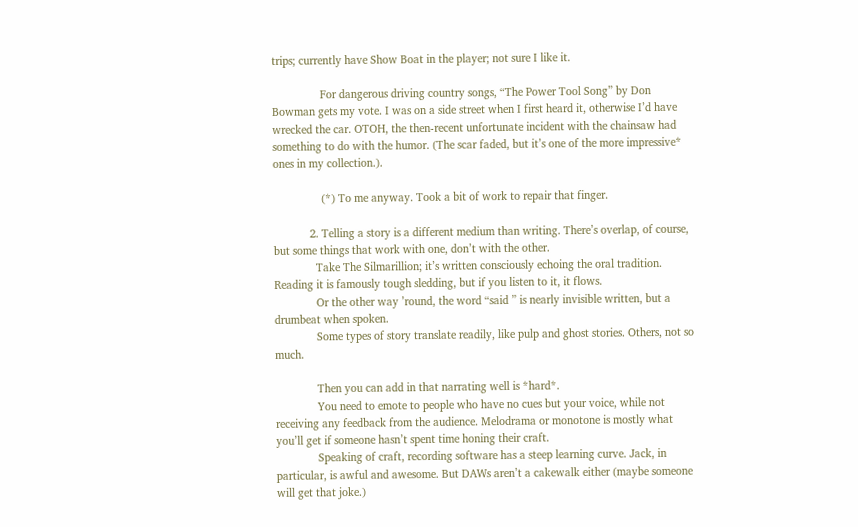trips; currently have Show Boat in the player; not sure I like it.

                For dangerous driving country songs, “The Power Tool Song” by Don Bowman gets my vote. I was on a side street when I first heard it, otherwise I’d have wrecked the car. OTOH, the then-recent unfortunate incident with the chainsaw had something to do with the humor. (The scar faded, but it’s one of the more impressive* ones in my collection.).

                (*) To me anyway. Took a bit of work to repair that finger.

            2. Telling a story is a different medium than writing. There’s overlap, of course, but some things that work with one, don’t with the other.
              Take The Silmarillion; it’s written consciously echoing the oral tradition. Reading it is famously tough sledding, but if you listen to it, it flows.
              Or the other way ’round, the word “said ” is nearly invisible written, but a drumbeat when spoken.
              Some types of story translate readily, like pulp and ghost stories. Others, not so much.

              Then you can add in that narrating well is *hard*.
              You need to emote to people who have no cues but your voice, while not receiving any feedback from the audience. Melodrama or monotone is mostly what you’ll get if someone hasn’t spent time honing their craft.
              Speaking of craft, recording software has a steep learning curve. Jack, in particular, is awful and awesome. But DAWs aren’t a cakewalk either (maybe someone will get that joke.)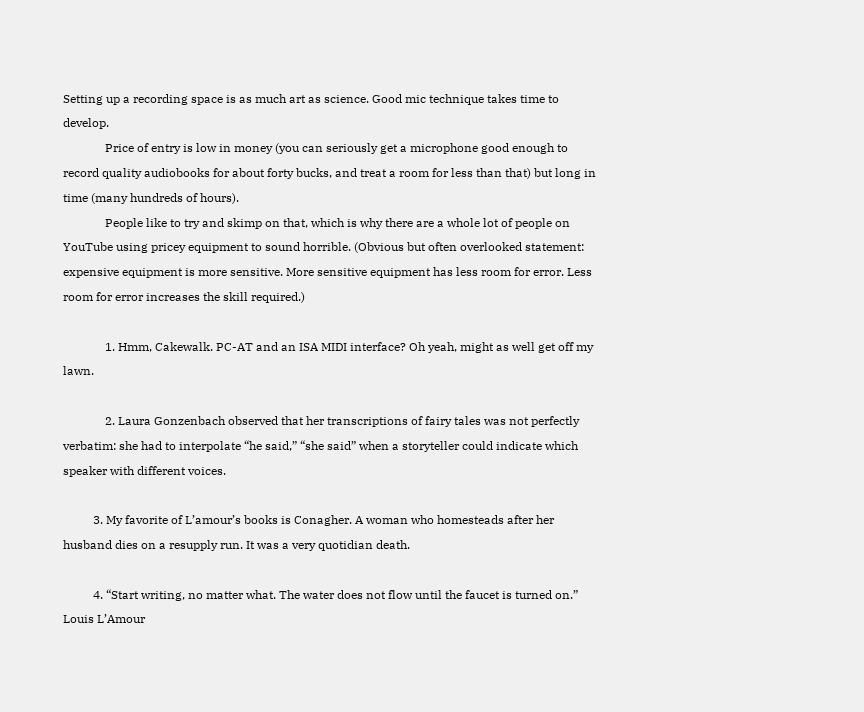Setting up a recording space is as much art as science. Good mic technique takes time to develop.
              Price of entry is low in money (you can seriously get a microphone good enough to record quality audiobooks for about forty bucks, and treat a room for less than that) but long in time (many hundreds of hours).
              People like to try and skimp on that, which is why there are a whole lot of people on YouTube using pricey equipment to sound horrible. (Obvious but often overlooked statement: expensive equipment is more sensitive. More sensitive equipment has less room for error. Less room for error increases the skill required.)

              1. Hmm, Cakewalk. PC-AT and an ISA MIDI interface? Oh yeah, might as well get off my lawn.

              2. Laura Gonzenbach observed that her transcriptions of fairy tales was not perfectly verbatim: she had to interpolate “he said,” “she said” when a storyteller could indicate which speaker with different voices.

          3. My favorite of L’amour’s books is Conagher. A woman who homesteads after her husband dies on a resupply run. It was a very quotidian death.

          4. “Start writing, no matter what. The water does not flow until the faucet is turned on.” Louis L’Amour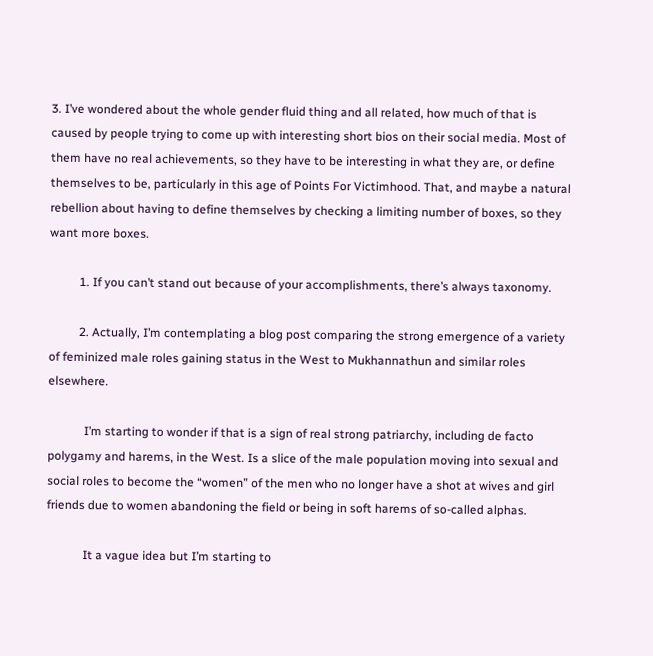3. I’ve wondered about the whole gender fluid thing and all related, how much of that is caused by people trying to come up with interesting short bios on their social media. Most of them have no real achievements, so they have to be interesting in what they are, or define themselves to be, particularly in this age of Points For Victimhood. That, and maybe a natural rebellion about having to define themselves by checking a limiting number of boxes, so they want more boxes.

          1. If you can’t stand out because of your accomplishments, there’s always taxonomy.

          2. Actually, I’m contemplating a blog post comparing the strong emergence of a variety of feminized male roles gaining status in the West to Mukhannathun and similar roles elsewhere.

            I’m starting to wonder if that is a sign of real strong patriarchy, including de facto polygamy and harems, in the West. Is a slice of the male population moving into sexual and social roles to become the “women” of the men who no longer have a shot at wives and girl friends due to women abandoning the field or being in soft harems of so-called alphas.

            It a vague idea but I’m starting to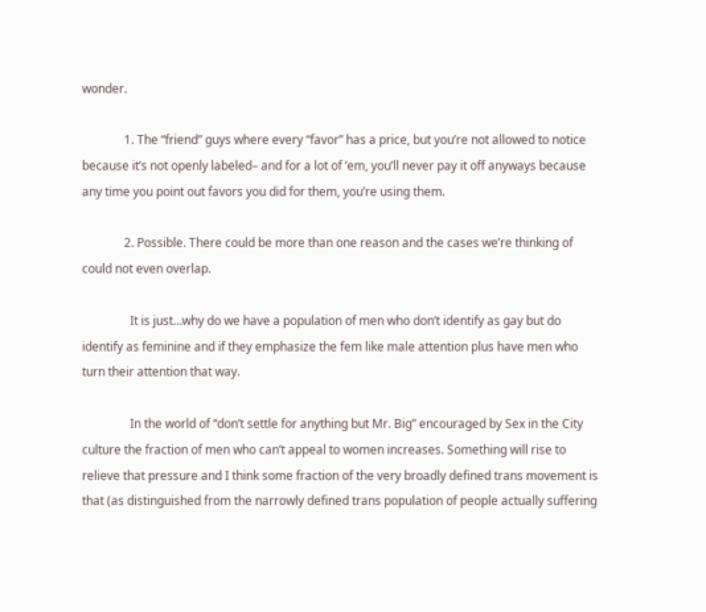wonder.

              1. The “friend” guys where every “favor” has a price, but you’re not allowed to notice because it’s not openly labeled– and for a lot of ’em, you’ll never pay it off anyways because any time you point out favors you did for them, you’re using them.

              2. Possible. There could be more than one reason and the cases we’re thinking of could not even overlap.

                It is just…why do we have a population of men who don’t identify as gay but do identify as feminine and if they emphasize the fem like male attention plus have men who turn their attention that way.

                In the world of “don’t settle for anything but Mr. Big” encouraged by Sex in the City culture the fraction of men who can’t appeal to women increases. Something will rise to relieve that pressure and I think some fraction of the very broadly defined trans movement is that (as distinguished from the narrowly defined trans population of people actually suffering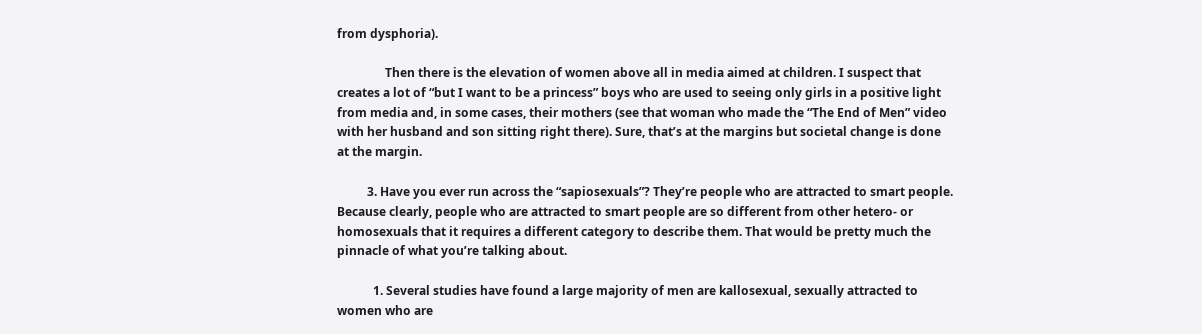from dysphoria).

                Then there is the elevation of women above all in media aimed at children. I suspect that creates a lot of “but I want to be a princess” boys who are used to seeing only girls in a positive light from media and, in some cases, their mothers (see that woman who made the “The End of Men” video with her husband and son sitting right there). Sure, that’s at the margins but societal change is done at the margin.

          3. Have you ever run across the “sapiosexuals”? They’re people who are attracted to smart people. Because clearly, people who are attracted to smart people are so different from other hetero- or homosexuals that it requires a different category to describe them. That would be pretty much the pinnacle of what you’re talking about.

            1. Several studies have found a large majority of men are kallosexual, sexually attracted to women who are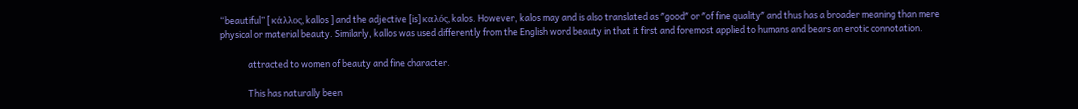“beautiful” [ κάλλος, kallos ] and the adjective [is] καλός, kalos. However, kalos may and is also translated as ″good″ or ″of fine quality″ and thus has a broader meaning than mere physical or material beauty. Similarly, kallos was used differently from the English word beauty in that it first and foremost applied to humans and bears an erotic connotation.

              attracted to women of beauty and fine character.

              This has naturally been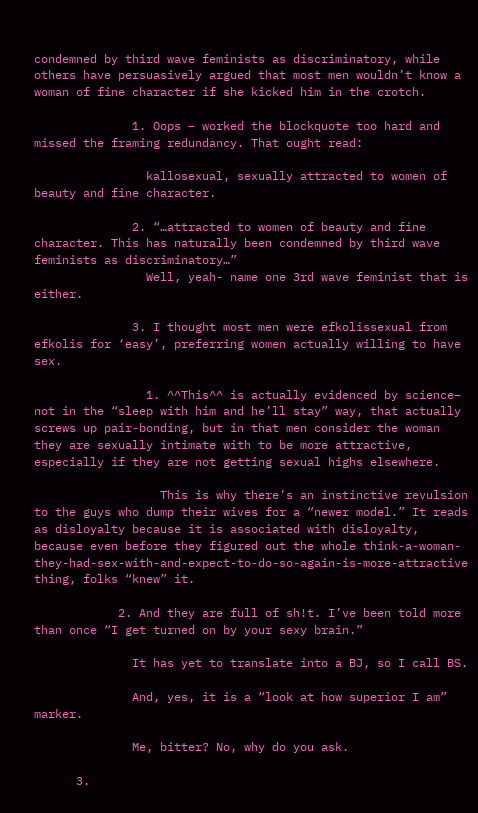condemned by third wave feminists as discriminatory, while others have persuasively argued that most men wouldn’t know a woman of fine character if she kicked him in the crotch.

              1. Oops – worked the blockquote too hard and missed the framing redundancy. That ought read:

                kallosexual, sexually attracted to women of beauty and fine character.

              2. “…attracted to women of beauty and fine character. This has naturally been condemned by third wave feminists as discriminatory…”
                Well, yeah- name one 3rd wave feminist that is either.

              3. I thought most men were efkolissexual from efkolis for ‘easy’, preferring women actually willing to have sex.

                1. ^^This^^ is actually evidenced by science– not in the “sleep with him and he’ll stay” way, that actually screws up pair-bonding, but in that men consider the woman they are sexually intimate with to be more attractive, especially if they are not getting sexual highs elsewhere.

                  This is why there’s an instinctive revulsion to the guys who dump their wives for a “newer model.” It reads as disloyalty because it is associated with disloyalty, because even before they figured out the whole think-a-woman-they-had-sex-with-and-expect-to-do-so-again-is-more-attractive thing, folks “knew” it.

            2. And they are full of sh!t. I’ve been told more than once “I get turned on by your sexy brain.”

              It has yet to translate into a BJ, so I call BS.

              And, yes, it is a “look at how superior I am” marker.

              Me, bitter? No, why do you ask.

      3.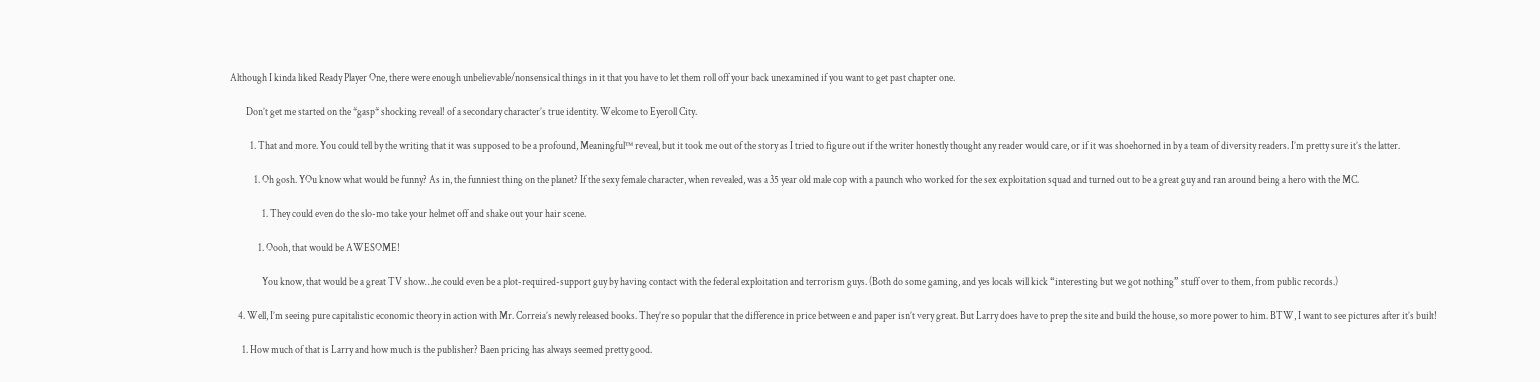Although I kinda liked Ready Player One, there were enough unbelievable/nonsensical things in it that you have to let them roll off your back unexamined if you want to get past chapter one.

        Don’t get me started on the *gasp* shocking reveal! of a secondary character’s true identity. Welcome to Eyeroll City.

          1. That and more. You could tell by the writing that it was supposed to be a profound, Meaningful™ reveal, but it took me out of the story as I tried to figure out if the writer honestly thought any reader would care, or if it was shoehorned in by a team of diversity readers. I’m pretty sure it’s the latter.

            1. Oh gosh. YOu know what would be funny? As in, the funniest thing on the planet? If the sexy female character, when revealed, was a 35 year old male cop with a paunch who worked for the sex exploitation squad and turned out to be a great guy and ran around being a hero with the MC.

                1. They could even do the slo-mo take your helmet off and shake out your hair scene.

              1. Oooh, that would be AWESOME!

                You know, that would be a great TV show…he could even be a plot-required-support guy by having contact with the federal exploitation and terrorism guys. (Both do some gaming, and yes locals will kick “interesting but we got nothing” stuff over to them, from public records.)

    4. Well, I’m seeing pure capitalistic economic theory in action with Mr. Correia’s newly released books. They’re so popular that the difference in price between e and paper isn’t very great. But Larry does have to prep the site and build the house, so more power to him. BTW, I want to see pictures after it’s built!

      1. How much of that is Larry and how much is the publisher? Baen pricing has always seemed pretty good.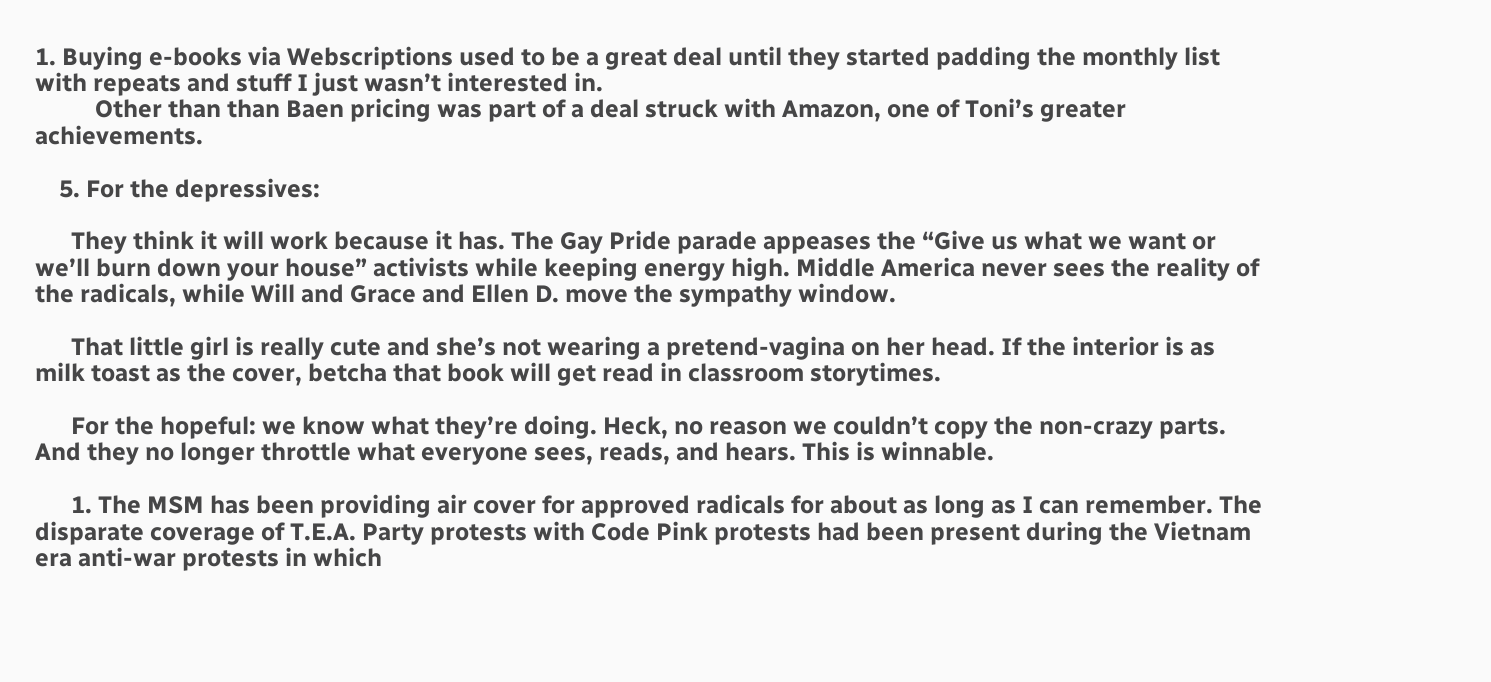1. Buying e-books via Webscriptions used to be a great deal until they started padding the monthly list with repeats and stuff I just wasn’t interested in.
          Other than than Baen pricing was part of a deal struck with Amazon, one of Toni’s greater achievements.

    5. For the depressives:

      They think it will work because it has. The Gay Pride parade appeases the “Give us what we want or we’ll burn down your house” activists while keeping energy high. Middle America never sees the reality of the radicals, while Will and Grace and Ellen D. move the sympathy window.

      That little girl is really cute and she’s not wearing a pretend-vagina on her head. If the interior is as milk toast as the cover, betcha that book will get read in classroom storytimes.

      For the hopeful: we know what they’re doing. Heck, no reason we couldn’t copy the non-crazy parts. And they no longer throttle what everyone sees, reads, and hears. This is winnable.

      1. The MSM has been providing air cover for approved radicals for about as long as I can remember. The disparate coverage of T.E.A. Party protests with Code Pink protests had been present during the Vietnam era anti-war protests in which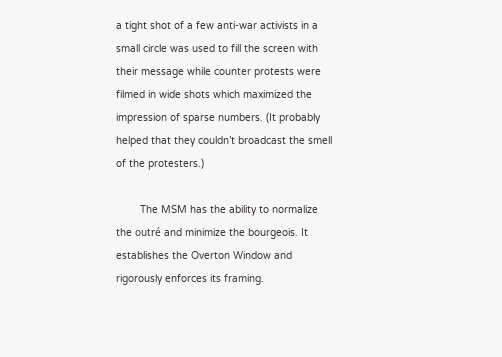a tight shot of a few anti-war activists in a small circle was used to fill the screen with their message while counter protests were filmed in wide shots which maximized the impression of sparse numbers. (It probably helped that they couldn’t broadcast the smell of the protesters.)

        The MSM has the ability to normalize the outré and minimize the bourgeois. It establishes the Overton Window and rigorously enforces its framing.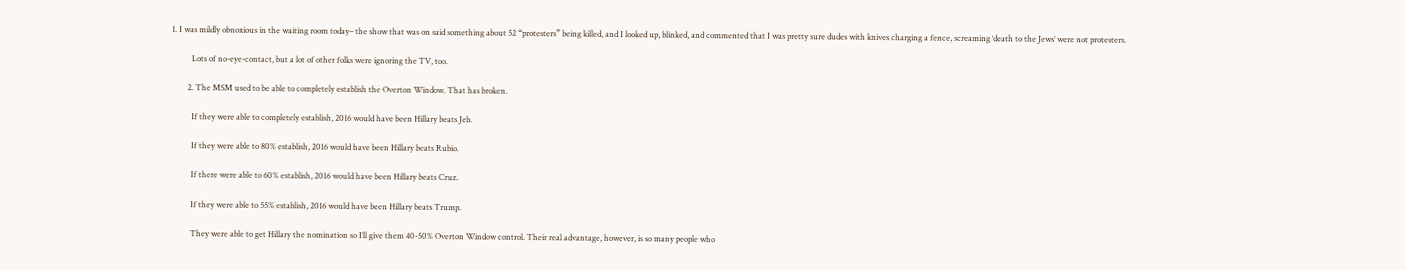1. I was mildly obnoxious in the waiting room today– the show that was on said something about 52 “protesters” being killed, and I looked up, blinked, and commented that I was pretty sure dudes with knives charging a fence, screaming ‘death to the Jews’ were not protesters.

          Lots of no-eye-contact, but a lot of other folks were ignoring the TV, too.

        2. The MSM used to be able to completely establish the Overton Window. That has broken.

          If they were able to completely establish, 2016 would have been Hillary beats Jeb.

          If they were able to 80% establish, 2016 would have been Hillary beats Rubio.

          If there were able to 60% establish, 2016 would have been Hillary beats Cruz.

          If they were able to 55% establish, 2016 would have been Hillary beats Trump.

          They were able to get Hillary the nomination so I’ll give them 40-50% Overton Window control. Their real advantage, however, is so many people who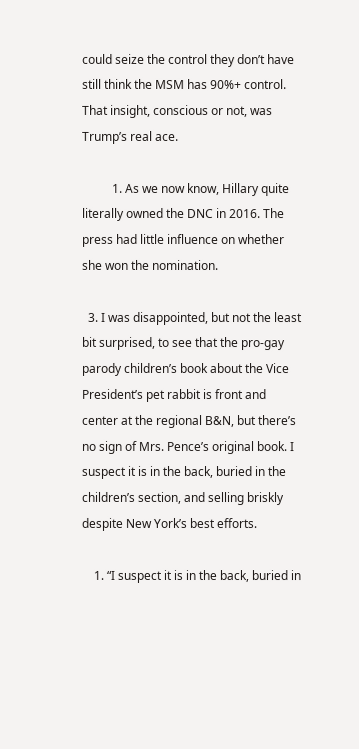could seize the control they don’t have still think the MSM has 90%+ control. That insight, conscious or not, was Trump’s real ace.

          1. As we now know, Hillary quite literally owned the DNC in 2016. The press had little influence on whether she won the nomination.

  3. I was disappointed, but not the least bit surprised, to see that the pro-gay parody children’s book about the Vice President’s pet rabbit is front and center at the regional B&N, but there’s no sign of Mrs. Pence’s original book. I suspect it is in the back, buried in the children’s section, and selling briskly despite New York’s best efforts.

    1. “I suspect it is in the back, buried in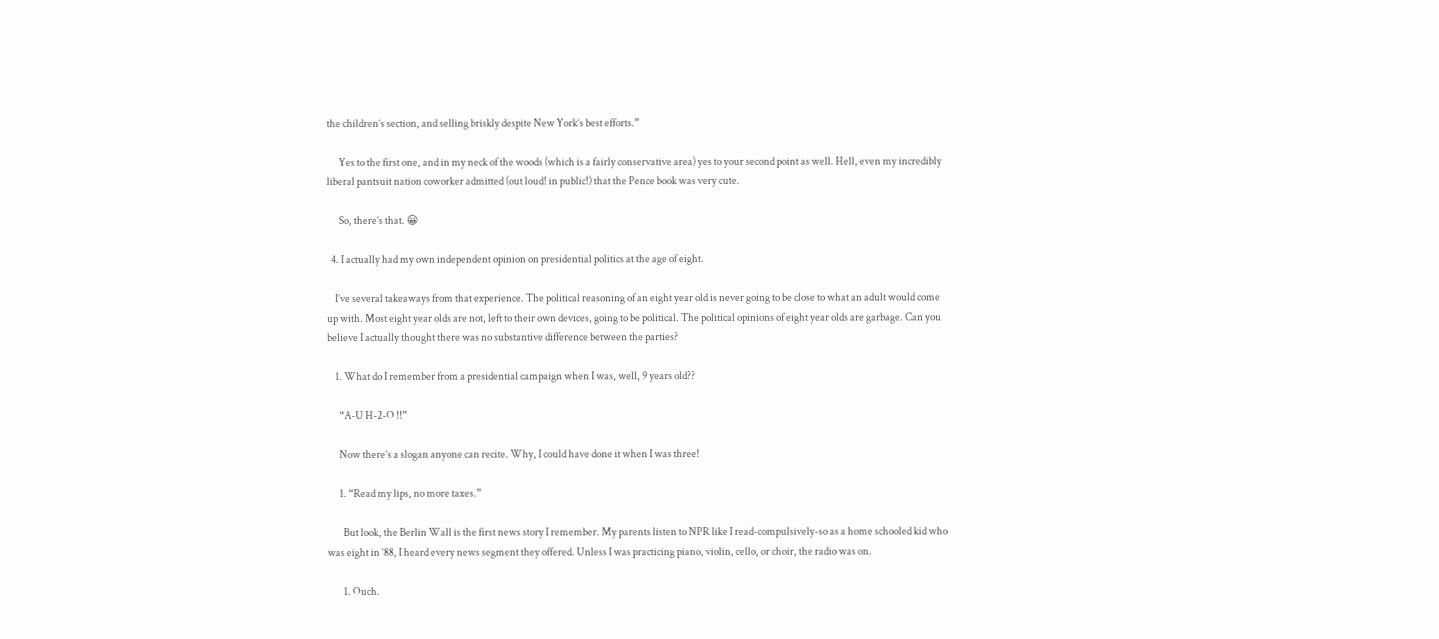the children’s section, and selling briskly despite New York’s best efforts.”

      Yes to the first one, and in my neck of the woods (which is a fairly conservative area) yes to your second point as well. Hell, even my incredibly liberal pantsuit nation coworker admitted (out loud! in public!) that the Pence book was very cute.

      So, there’s that. 😀

  4. I actually had my own independent opinion on presidential politics at the age of eight.

    I’ve several takeaways from that experience. The political reasoning of an eight year old is never going to be close to what an adult would come up with. Most eight year olds are not, left to their own devices, going to be political. The political opinions of eight year olds are garbage. Can you believe I actually thought there was no substantive difference between the parties?

    1. What do I remember from a presidential campaign when I was, well, 9 years old??

      “A-U H-2-O !!”

      Now there’s a slogan anyone can recite. Why, I could have done it when I was three!

      1. “Read my lips, no more taxes.”

        But look, the Berlin Wall is the first news story I remember. My parents listen to NPR like I read-compulsively-so as a home schooled kid who was eight in ’88, I heard every news segment they offered. Unless I was practicing piano, violin, cello, or choir, the radio was on.

        1. Ouch.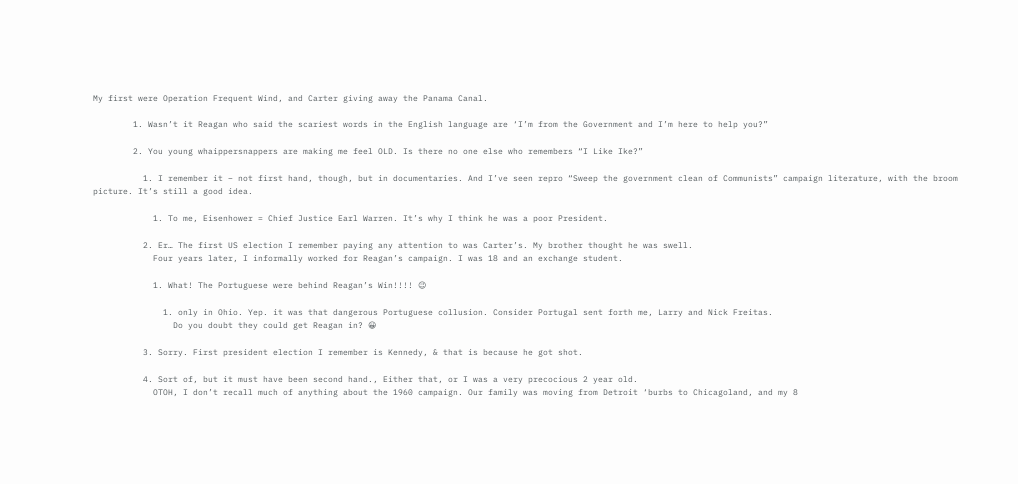My first were Operation Frequent Wind, and Carter giving away the Panama Canal.

        1. Wasn’t it Reagan who said the scariest words in the English language are ‘I’m from the Government and I’m here to help you?”

        2. You young whaippersnappers are making me feel OLD. Is there no one else who remembers “I Like Ike?”

          1. I remember it – not first hand, though, but in documentaries. And I’ve seen repro “Sweep the government clean of Communists” campaign literature, with the broom picture. It’s still a good idea.

            1. To me, Eisenhower = Chief Justice Earl Warren. It’s why I think he was a poor President.

          2. Er… The first US election I remember paying any attention to was Carter’s. My brother thought he was swell.
            Four years later, I informally worked for Reagan’s campaign. I was 18 and an exchange student.

            1. What! The Portuguese were behind Reagan’s Win!!!! 😉

              1. only in Ohio. Yep. it was that dangerous Portuguese collusion. Consider Portugal sent forth me, Larry and Nick Freitas.
                Do you doubt they could get Reagan in? 😀

          3. Sorry. First president election I remember is Kennedy, & that is because he got shot.

          4. Sort of, but it must have been second hand., Either that, or I was a very precocious 2 year old.
            OTOH, I don’t recall much of anything about the 1960 campaign. Our family was moving from Detroit ‘burbs to Chicagoland, and my 8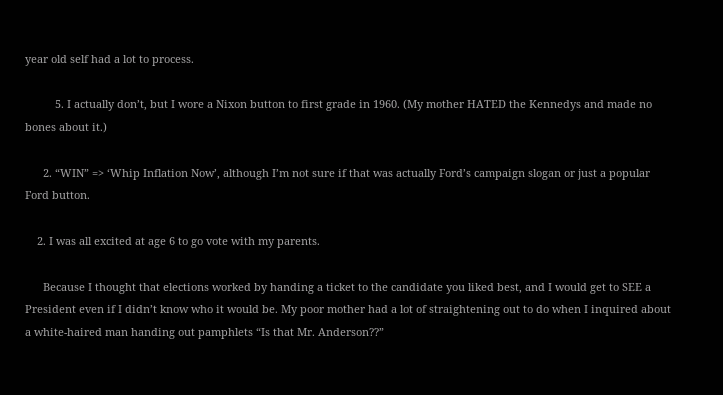year old self had a lot to process.

          5. I actually don’t, but I wore a Nixon button to first grade in 1960. (My mother HATED the Kennedys and made no bones about it.)

      2. “WIN” => ‘Whip Inflation Now’, although I’m not sure if that was actually Ford’s campaign slogan or just a popular Ford button.

    2. I was all excited at age 6 to go vote with my parents.

      Because I thought that elections worked by handing a ticket to the candidate you liked best, and I would get to SEE a President even if I didn’t know who it would be. My poor mother had a lot of straightening out to do when I inquired about a white-haired man handing out pamphlets “Is that Mr. Anderson??”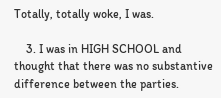Totally, totally woke, I was.

    3. I was in HIGH SCHOOL and thought that there was no substantive difference between the parties.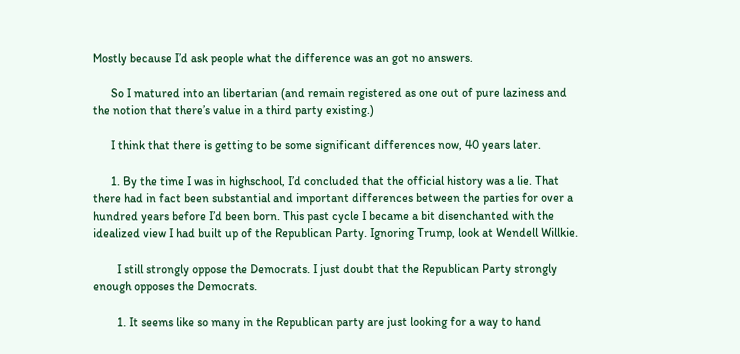Mostly because I’d ask people what the difference was an got no answers.

      So I matured into an libertarian (and remain registered as one out of pure laziness and the notion that there’s value in a third party existing.)

      I think that there is getting to be some significant differences now, 40 years later.

      1. By the time I was in highschool, I’d concluded that the official history was a lie. That there had in fact been substantial and important differences between the parties for over a hundred years before I’d been born. This past cycle I became a bit disenchanted with the idealized view I had built up of the Republican Party. Ignoring Trump, look at Wendell Willkie.

        I still strongly oppose the Democrats. I just doubt that the Republican Party strongly enough opposes the Democrats.

        1. It seems like so many in the Republican party are just looking for a way to hand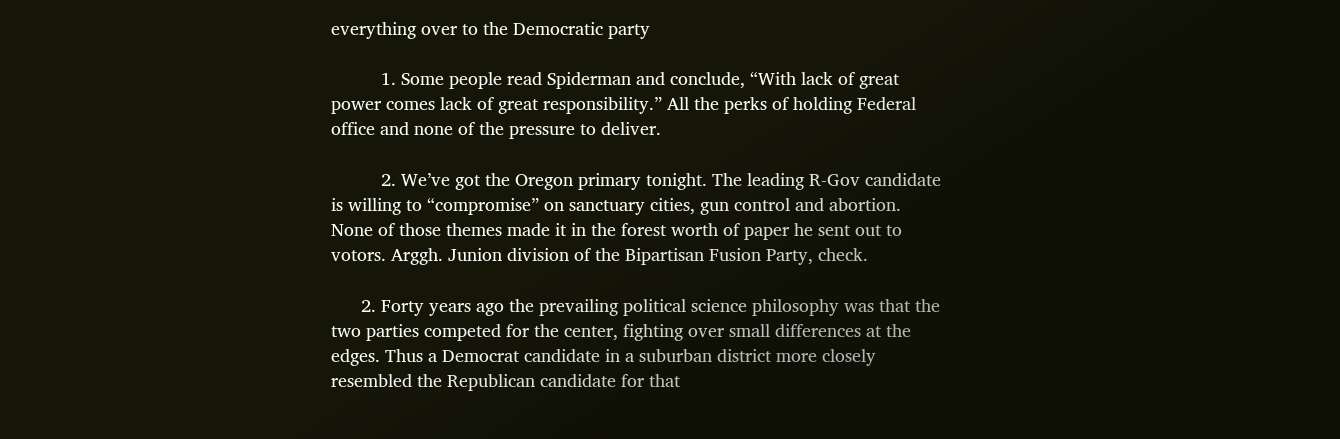everything over to the Democratic party

          1. Some people read Spiderman and conclude, “With lack of great power comes lack of great responsibility.” All the perks of holding Federal office and none of the pressure to deliver.

          2. We’ve got the Oregon primary tonight. The leading R-Gov candidate is willing to “compromise” on sanctuary cities, gun control and abortion. None of those themes made it in the forest worth of paper he sent out to votors. Arggh. Junion division of the Bipartisan Fusion Party, check.

      2. Forty years ago the prevailing political science philosophy was that the two parties competed for the center, fighting over small differences at the edges. Thus a Democrat candidate in a suburban district more closely resembled the Republican candidate for that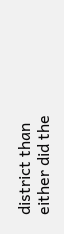district than either did the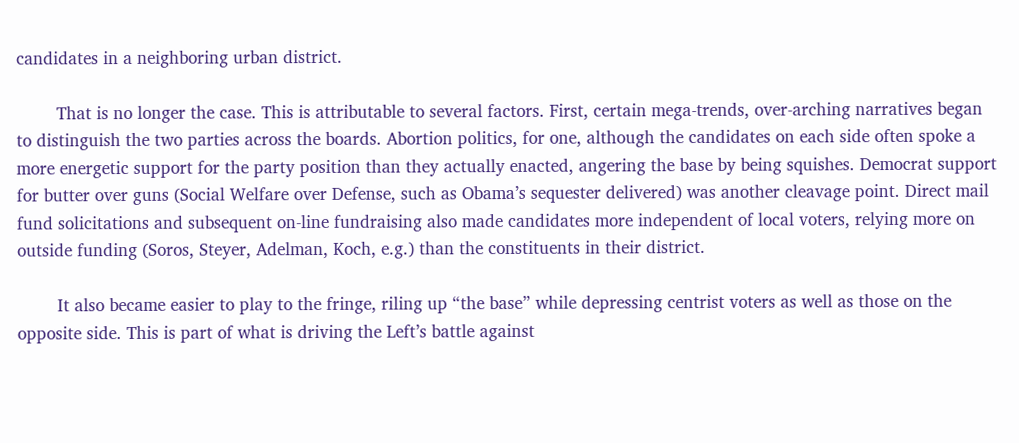candidates in a neighboring urban district.

        That is no longer the case. This is attributable to several factors. First, certain mega-trends, over-arching narratives began to distinguish the two parties across the boards. Abortion politics, for one, although the candidates on each side often spoke a more energetic support for the party position than they actually enacted, angering the base by being squishes. Democrat support for butter over guns (Social Welfare over Defense, such as Obama’s sequester delivered) was another cleavage point. Direct mail fund solicitations and subsequent on-line fundraising also made candidates more independent of local voters, relying more on outside funding (Soros, Steyer, Adelman, Koch, e.g.) than the constituents in their district.

        It also became easier to play to the fringe, riling up “the base” while depressing centrist voters as well as those on the opposite side. This is part of what is driving the Left’s battle against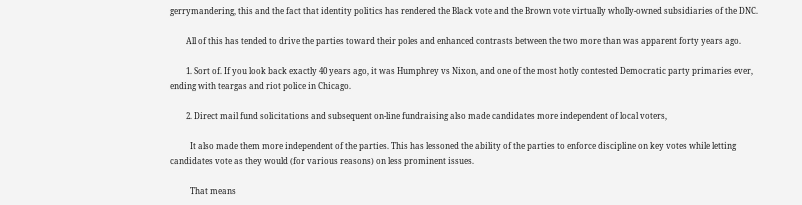gerrymandering, this and the fact that identity politics has rendered the Black vote and the Brown vote virtually wholly-owned subsidiaries of the DNC.

        All of this has tended to drive the parties toward their poles and enhanced contrasts between the two more than was apparent forty years ago.

        1. Sort of. If you look back exactly 40 years ago, it was Humphrey vs Nixon, and one of the most hotly contested Democratic party primaries ever, ending with teargas and riot police in Chicago.

        2. Direct mail fund solicitations and subsequent on-line fundraising also made candidates more independent of local voters,

          It also made them more independent of the parties. This has lessoned the ability of the parties to enforce discipline on key votes while letting candidates vote as they would (for various reasons) on less prominent issues.

          That means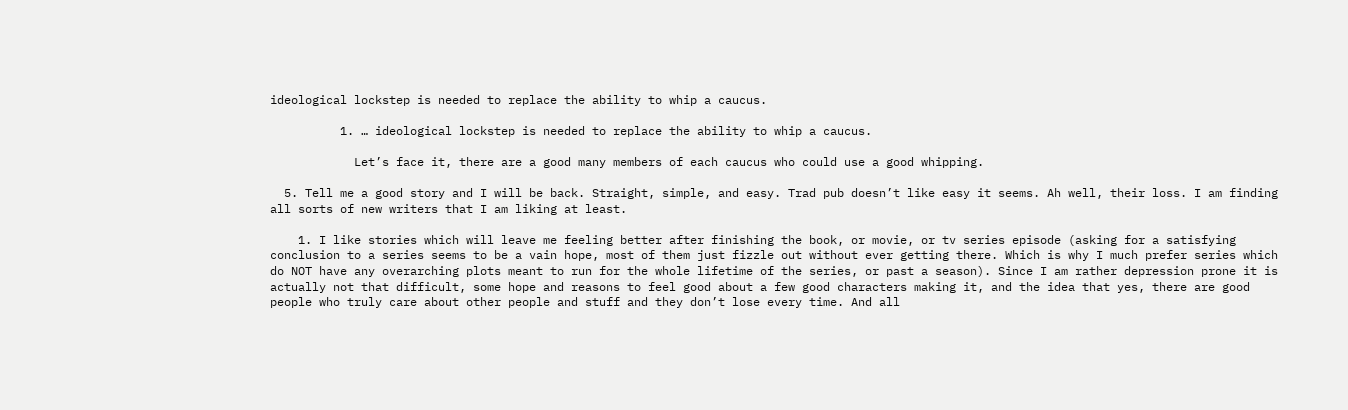ideological lockstep is needed to replace the ability to whip a caucus.

          1. … ideological lockstep is needed to replace the ability to whip a caucus.

            Let’s face it, there are a good many members of each caucus who could use a good whipping.

  5. Tell me a good story and I will be back. Straight, simple, and easy. Trad pub doesn’t like easy it seems. Ah well, their loss. I am finding all sorts of new writers that I am liking at least.

    1. I like stories which will leave me feeling better after finishing the book, or movie, or tv series episode (asking for a satisfying conclusion to a series seems to be a vain hope, most of them just fizzle out without ever getting there. Which is why I much prefer series which do NOT have any overarching plots meant to run for the whole lifetime of the series, or past a season). Since I am rather depression prone it is actually not that difficult, some hope and reasons to feel good about a few good characters making it, and the idea that yes, there are good people who truly care about other people and stuff and they don’t lose every time. And all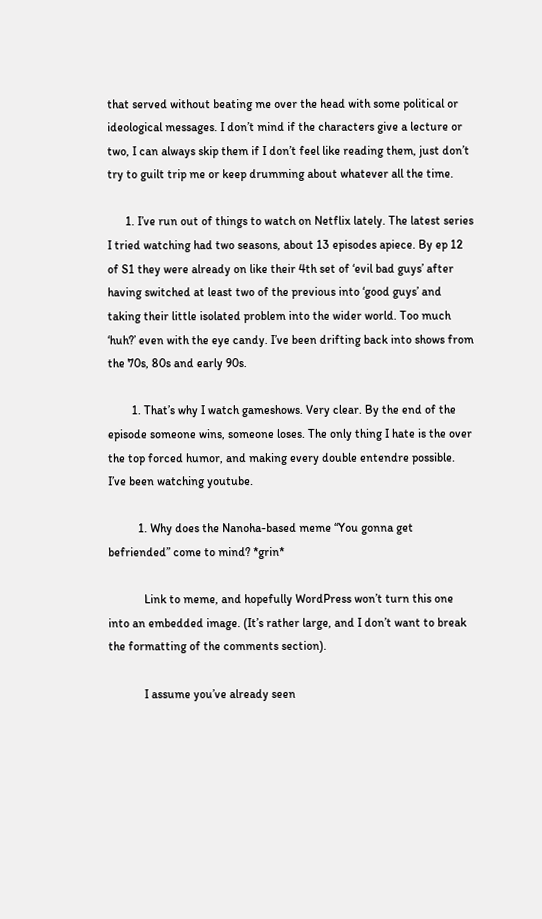that served without beating me over the head with some political or ideological messages. I don’t mind if the characters give a lecture or two, I can always skip them if I don’t feel like reading them, just don’t try to guilt trip me or keep drumming about whatever all the time.

      1. I’ve run out of things to watch on Netflix lately. The latest series I tried watching had two seasons, about 13 episodes apiece. By ep 12 of S1 they were already on like their 4th set of ‘evil bad guys’ after having switched at least two of the previous into ‘good guys’ and taking their little isolated problem into the wider world. Too much ‘huh?’ even with the eye candy. I’ve been drifting back into shows from the 70s, 80s and early 90s.

        1. That’s why I watch gameshows. Very clear. By the end of the episode someone wins, someone loses. The only thing I hate is the over the top forced humor, and making every double entendre possible. I’ve been watching youtube.

          1. Why does the Nanoha-based meme “You gonna get befriended” come to mind? *grin*

            Link to meme, and hopefully WordPress won’t turn this one into an embedded image. (It’s rather large, and I don’t want to break the formatting of the comments section).

            I assume you’ve already seen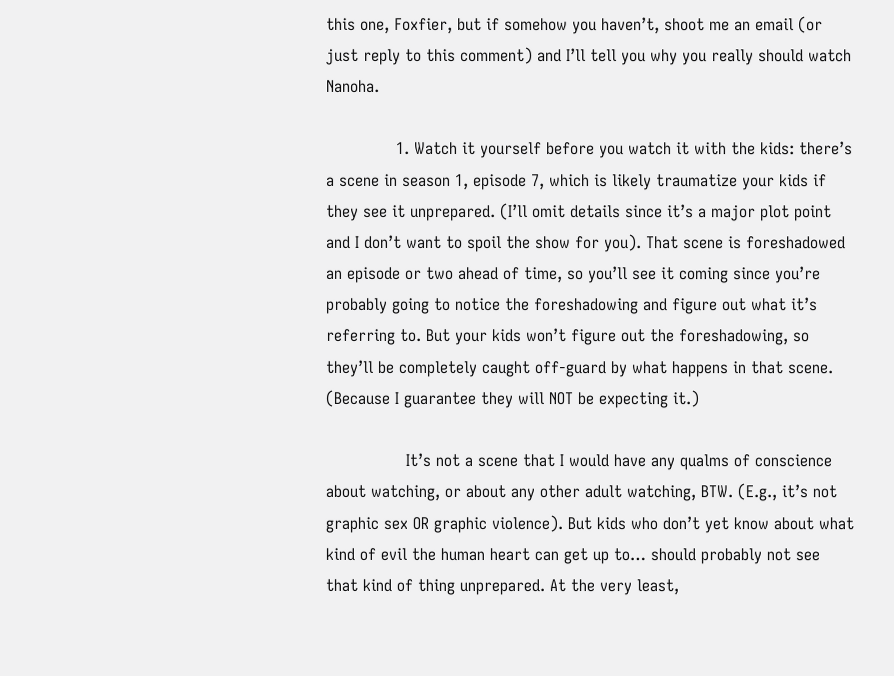this one, Foxfier, but if somehow you haven’t, shoot me an email (or just reply to this comment) and I’ll tell you why you really should watch Nanoha.

              1. Watch it yourself before you watch it with the kids: there’s a scene in season 1, episode 7, which is likely traumatize your kids if they see it unprepared. (I’ll omit details since it’s a major plot point and I don’t want to spoil the show for you). That scene is foreshadowed an episode or two ahead of time, so you’ll see it coming since you’re probably going to notice the foreshadowing and figure out what it’s referring to. But your kids won’t figure out the foreshadowing, so they’ll be completely caught off-guard by what happens in that scene. (Because I guarantee they will NOT be expecting it.)

                It’s not a scene that I would have any qualms of conscience about watching, or about any other adult watching, BTW. (E.g., it’s not graphic sex OR graphic violence). But kids who don’t yet know about what kind of evil the human heart can get up to… should probably not see that kind of thing unprepared. At the very least,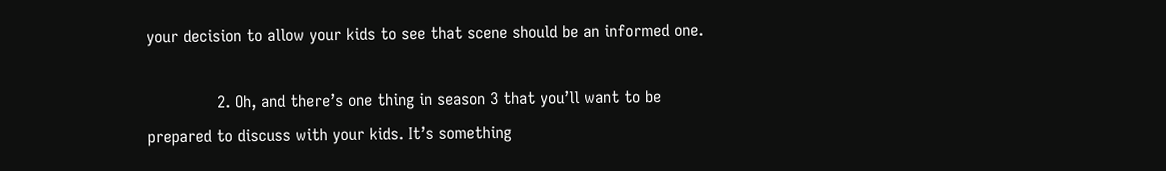your decision to allow your kids to see that scene should be an informed one.

              2. Oh, and there’s one thing in season 3 that you’ll want to be prepared to discuss with your kids. It’s something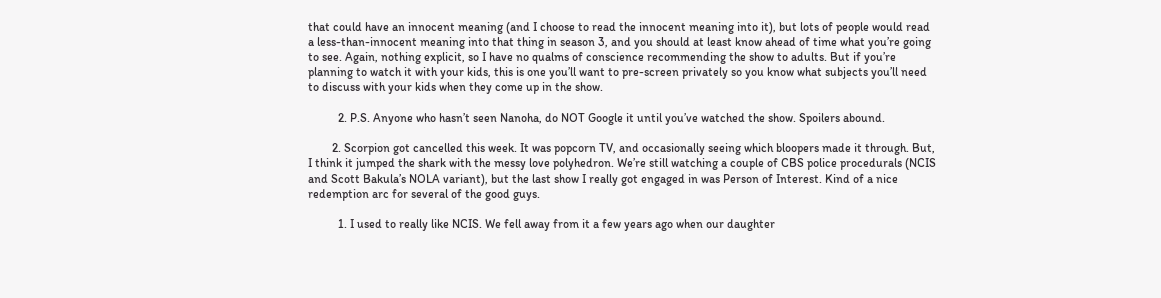that could have an innocent meaning (and I choose to read the innocent meaning into it), but lots of people would read a less-than-innocent meaning into that thing in season 3, and you should at least know ahead of time what you’re going to see. Again, nothing explicit, so I have no qualms of conscience recommending the show to adults. But if you’re planning to watch it with your kids, this is one you’ll want to pre-screen privately so you know what subjects you’ll need to discuss with your kids when they come up in the show.

          2. P.S. Anyone who hasn’t seen Nanoha, do NOT Google it until you’ve watched the show. Spoilers abound.

        2. Scorpion got cancelled this week. It was popcorn TV, and occasionally seeing which bloopers made it through. But, I think it jumped the shark with the messy love polyhedron. We’re still watching a couple of CBS police procedurals (NCIS and Scott Bakula’s NOLA variant), but the last show I really got engaged in was Person of Interest. Kind of a nice redemption arc for several of the good guys.

          1. I used to really like NCIS. We fell away from it a few years ago when our daughter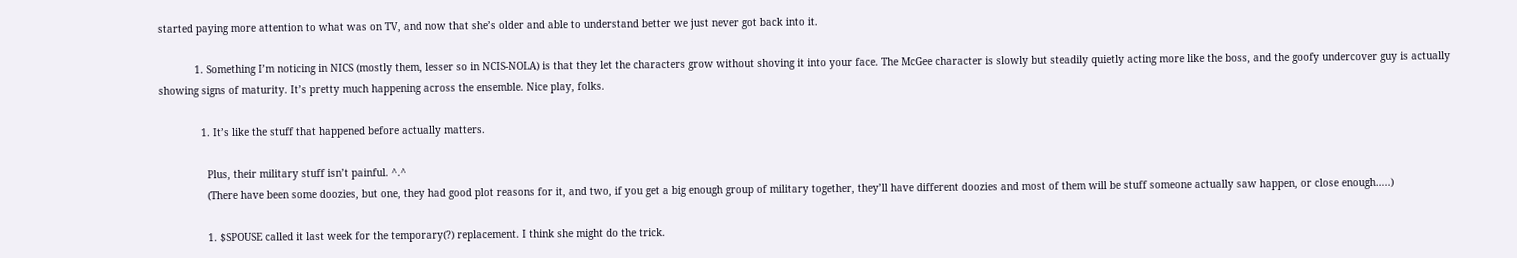started paying more attention to what was on TV, and now that she’s older and able to understand better we just never got back into it.

            1. Something I’m noticing in NICS (mostly them, lesser so in NCIS-NOLA) is that they let the characters grow without shoving it into your face. The McGee character is slowly but steadily quietly acting more like the boss, and the goofy undercover guy is actually showing signs of maturity. It’s pretty much happening across the ensemble. Nice play, folks.

              1. It’s like the stuff that happened before actually matters.

                Plus, their military stuff isn’t painful. ^.^
                (There have been some doozies, but one, they had good plot reasons for it, and two, if you get a big enough group of military together, they’ll have different doozies and most of them will be stuff someone actually saw happen, or close enough…..)

                1. $SPOUSE called it last week for the temporary(?) replacement. I think she might do the trick.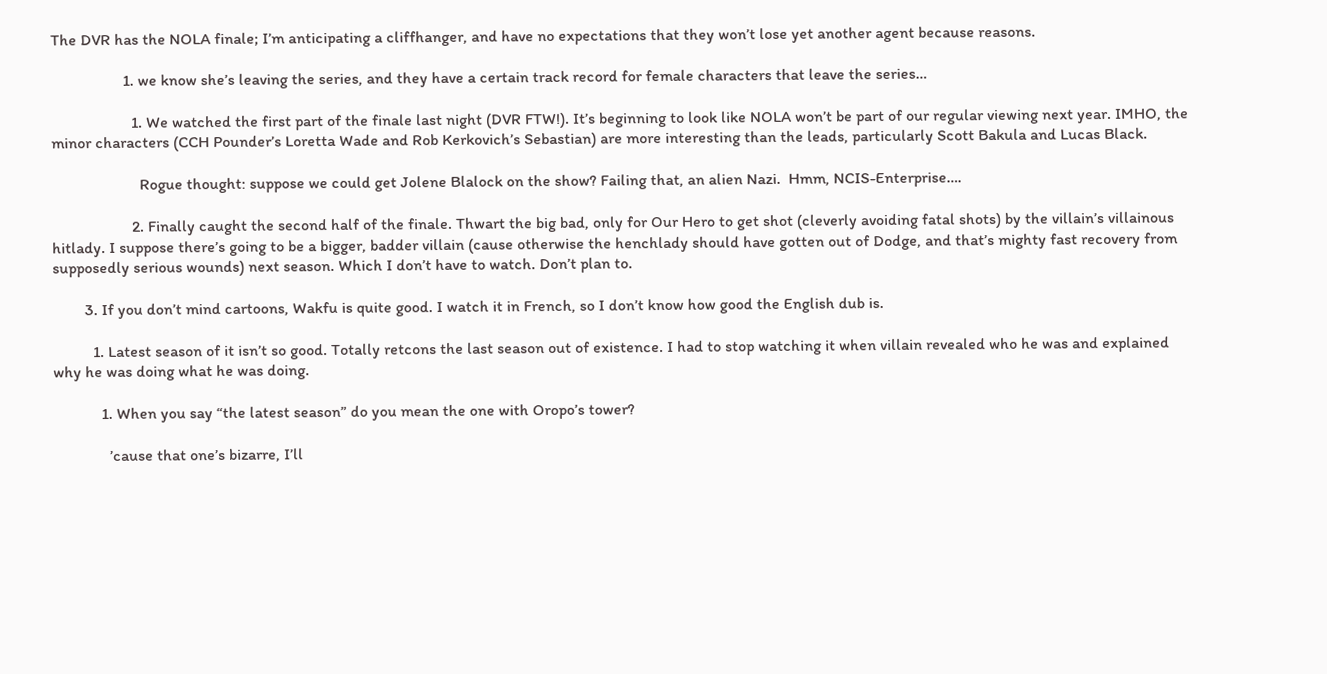The DVR has the NOLA finale; I’m anticipating a cliffhanger, and have no expectations that they won’t lose yet another agent because reasons.

                  1. we know she’s leaving the series, and they have a certain track record for female characters that leave the series…

                    1. We watched the first part of the finale last night (DVR FTW!). It’s beginning to look like NOLA won’t be part of our regular viewing next year. IMHO, the minor characters (CCH Pounder’s Loretta Wade and Rob Kerkovich’s Sebastian) are more interesting than the leads, particularly Scott Bakula and Lucas Black.

                      Rogue thought: suppose we could get Jolene Blalock on the show? Failing that, an alien Nazi.  Hmm, NCIS-Enterprise….

                    2. Finally caught the second half of the finale. Thwart the big bad, only for Our Hero to get shot (cleverly avoiding fatal shots) by the villain’s villainous hitlady. I suppose there’s going to be a bigger, badder villain (cause otherwise the henchlady should have gotten out of Dodge, and that’s mighty fast recovery from supposedly serious wounds) next season. Which I don’t have to watch. Don’t plan to.

        3. If you don’t mind cartoons, Wakfu is quite good. I watch it in French, so I don’t know how good the English dub is.

          1. Latest season of it isn’t so good. Totally retcons the last season out of existence. I had to stop watching it when villain revealed who he was and explained why he was doing what he was doing.

            1. When you say “the latest season” do you mean the one with Oropo’s tower?

              ’cause that one’s bizarre, I’ll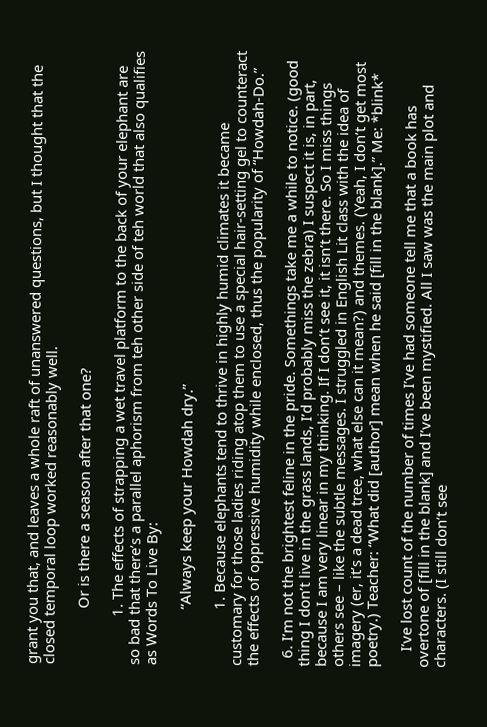grant you that, and leaves a whole raft of unanswered questions, but I thought that the closed temporal loop worked reasonably well.

              Or is there a season after that one?

            1. The effects of strapping a wet travel platform to the back of your elephant are so bad that there’s a parallel aphorism from teh other side of teh world that also qualifies as Words To Live By:

              “Always keep your Howdah dry.”

              1. Because elephants tend to thrive in highly humid climates it became customary for those ladies riding atop them to use a special hair-setting gel to counteract the effects of oppressive humidity while enclosed, thus the popularity of “Howdah-Do.”

  6. I’m not the brightest feline in the pride. Somethings take me a while to notice. (good thing I don’t live in the grass lands, I’d probably miss the zebra) I suspect it is, in part, because I am very linear in my thinking. If I don’t see it, it isn’t there. So I miss things others see – like the subtle messages. I struggled in English Lit class with the idea of imagery (er, it’s a dead tree, what else can it mean?) and themes. (Yeah, I don’t get most poetry.) Teacher: “What did [author] mean when he said [fill in the blank].” Me: *blink*

    I’ve lost count of the number of times I’ve had someone tell me that a book has overtone of [fill in the blank] and I’ve been mystified. All I saw was the main plot and characters. (I still don’t see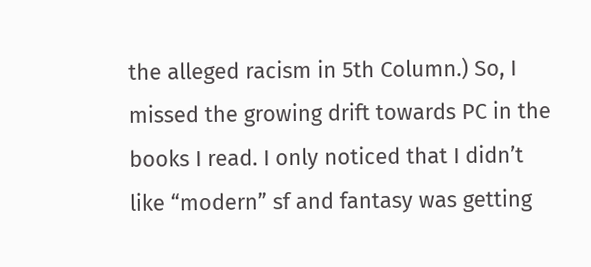the alleged racism in 5th Column.) So, I missed the growing drift towards PC in the books I read. I only noticed that I didn’t like “modern” sf and fantasy was getting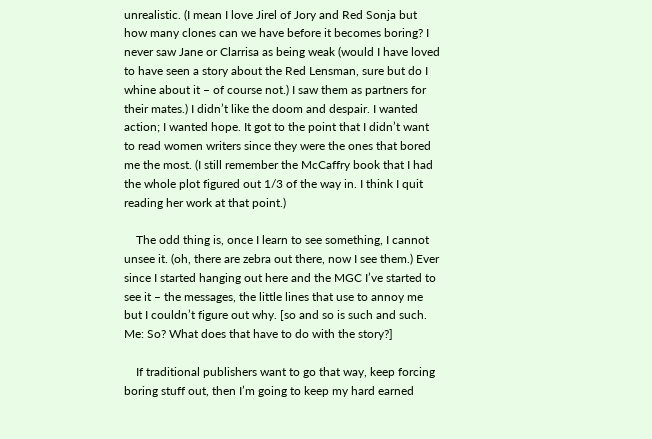unrealistic. (I mean I love Jirel of Jory and Red Sonja but how many clones can we have before it becomes boring? I never saw Jane or Clarrisa as being weak (would I have loved to have seen a story about the Red Lensman, sure but do I whine about it – of course not.) I saw them as partners for their mates.) I didn’t like the doom and despair. I wanted action; I wanted hope. It got to the point that I didn’t want to read women writers since they were the ones that bored me the most. (I still remember the McCaffry book that I had the whole plot figured out 1/3 of the way in. I think I quit reading her work at that point.)

    The odd thing is, once I learn to see something, I cannot unsee it. (oh, there are zebra out there, now I see them.) Ever since I started hanging out here and the MGC I’ve started to see it – the messages, the little lines that use to annoy me but I couldn’t figure out why. [so and so is such and such. Me: So? What does that have to do with the story?]

    If traditional publishers want to go that way, keep forcing boring stuff out, then I’m going to keep my hard earned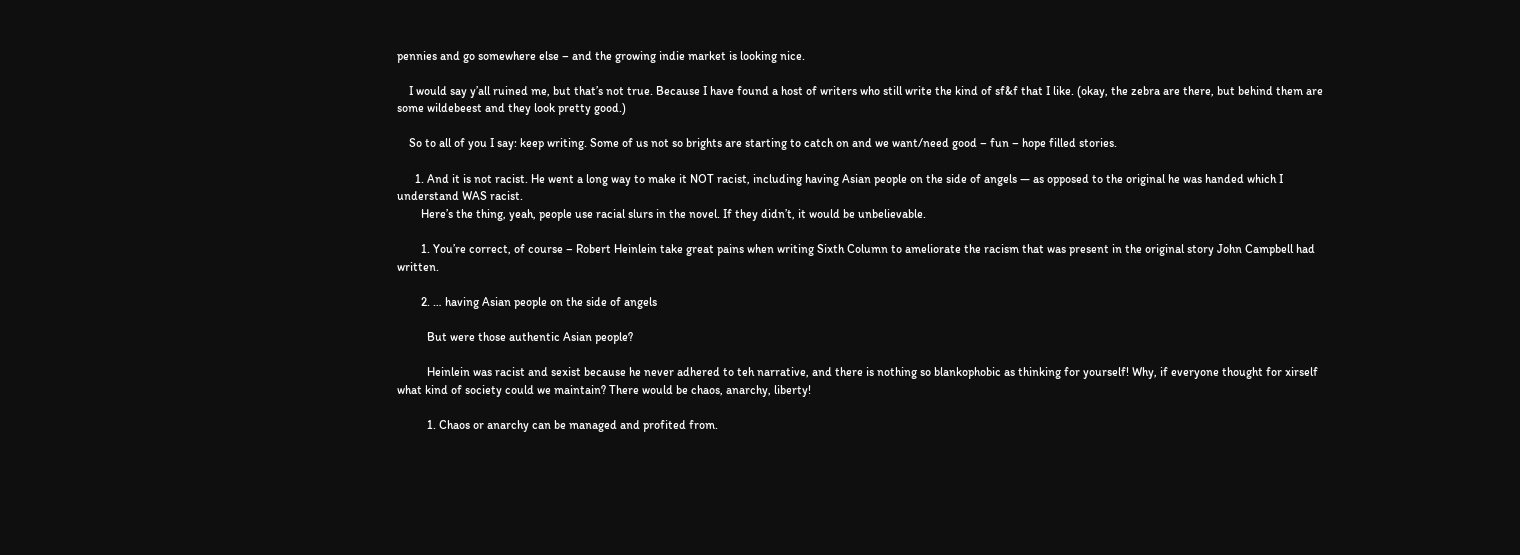pennies and go somewhere else – and the growing indie market is looking nice.

    I would say y’all ruined me, but that’s not true. Because I have found a host of writers who still write the kind of sf&f that I like. (okay, the zebra are there, but behind them are some wildebeest and they look pretty good.)

    So to all of you I say: keep writing. Some of us not so brights are starting to catch on and we want/need good – fun – hope filled stories.

      1. And it is not racist. He went a long way to make it NOT racist, including having Asian people on the side of angels — as opposed to the original he was handed which I understand WAS racist.
        Here’s the thing, yeah, people use racial slurs in the novel. If they didn’t, it would be unbelievable.

        1. You’re correct, of course – Robert Heinlein take great pains when writing Sixth Column to ameliorate the racism that was present in the original story John Campbell had written.

        2. … having Asian people on the side of angels

          But were those authentic Asian people?

          Heinlein was racist and sexist because he never adhered to teh narrative, and there is nothing so blankophobic as thinking for yourself! Why, if everyone thought for xirself what kind of society could we maintain? There would be chaos, anarchy, liberty!

          1. Chaos or anarchy can be managed and profited from.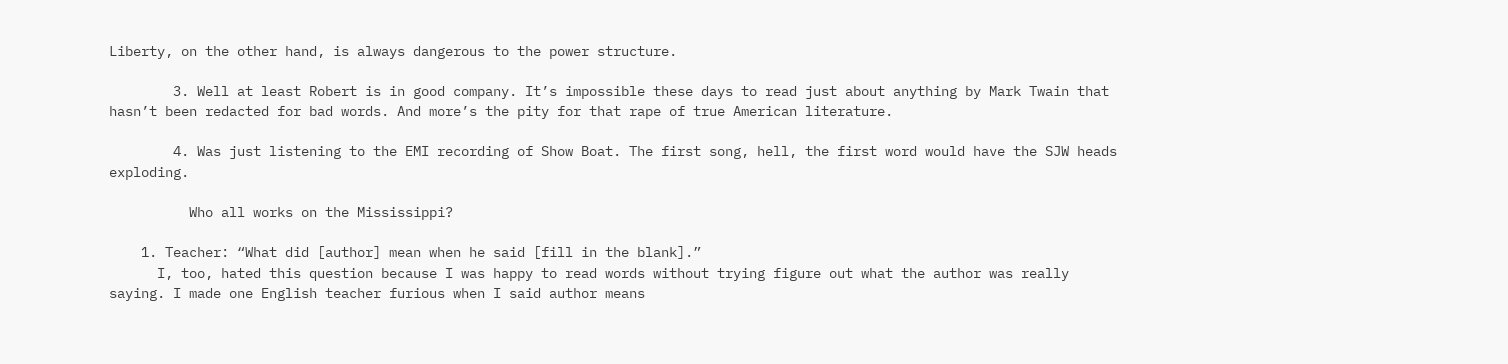Liberty, on the other hand, is always dangerous to the power structure.

        3. Well at least Robert is in good company. It’s impossible these days to read just about anything by Mark Twain that hasn’t been redacted for bad words. And more’s the pity for that rape of true American literature.

        4. Was just listening to the EMI recording of Show Boat. The first song, hell, the first word would have the SJW heads exploding.

          Who all works on the Mississippi?

    1. Teacher: “What did [author] mean when he said [fill in the blank].”
      I, too, hated this question because I was happy to read words without trying figure out what the author was really saying. I made one English teacher furious when I said author means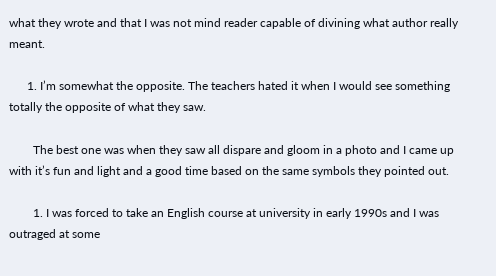what they wrote and that I was not mind reader capable of divining what author really meant.

      1. I’m somewhat the opposite. The teachers hated it when I would see something totally the opposite of what they saw.

        The best one was when they saw all dispare and gloom in a photo and I came up with it’s fun and light and a good time based on the same symbols they pointed out.

        1. I was forced to take an English course at university in early 1990s and I was outraged at some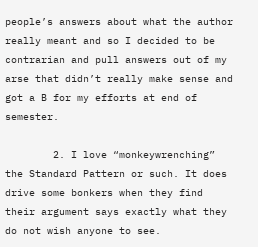people’s answers about what the author really meant and so I decided to be contrarian and pull answers out of my arse that didn’t really make sense and got a B for my efforts at end of semester.

        2. I love “monkeywrenching” the Standard Pattern or such. It does drive some bonkers when they find their argument says exactly what they do not wish anyone to see.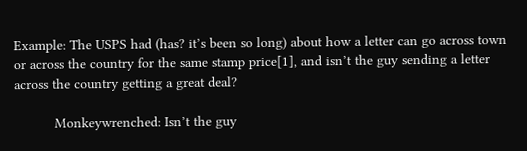Example: The USPS had (has? it’s been so long) about how a letter can go across town or across the country for the same stamp price[1], and isn’t the guy sending a letter across the country getting a great deal?

          Monkeywrenched: Isn’t the guy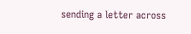sending a letter across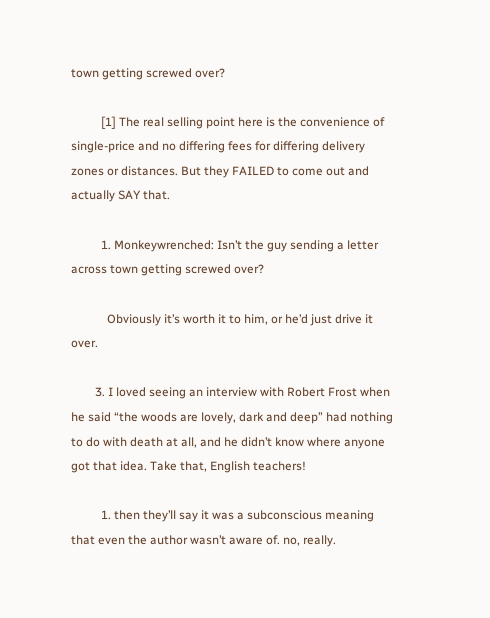town getting screwed over?

          [1] The real selling point here is the convenience of single-price and no differing fees for differing delivery zones or distances. But they FAILED to come out and actually SAY that.

          1. Monkeywrenched: Isn’t the guy sending a letter across town getting screwed over?

            Obviously it’s worth it to him, or he’d just drive it over.

        3. I loved seeing an interview with Robert Frost when he said “the woods are lovely, dark and deep” had nothing to do with death at all, and he didn’t know where anyone got that idea. Take that, English teachers!

          1. then they’ll say it was a subconscious meaning that even the author wasn’t aware of. no, really.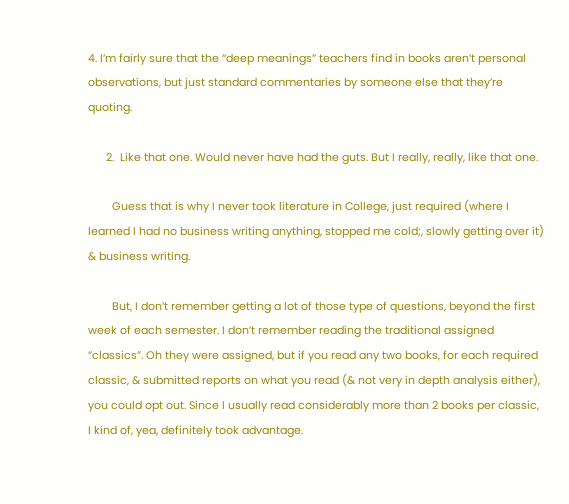4. I’m fairly sure that the “deep meanings” teachers find in books aren’t personal observations, but just standard commentaries by someone else that they’re quoting.

      2.  Like that one. Would never have had the guts. But I really, really, like that one.

        Guess that is why I never took literature in College, just required (where I learned I had no business writing anything, stopped me cold;, slowly getting over it) & business writing.

        But, I don’t remember getting a lot of those type of questions, beyond the first week of each semester. I don’t remember reading the traditional assigned “classics”. Oh they were assigned, but if you read any two books, for each required classic, & submitted reports on what you read (& not very in depth analysis either), you could opt out. Since I usually read considerably more than 2 books per classic, I kind of, yea, definitely took advantage.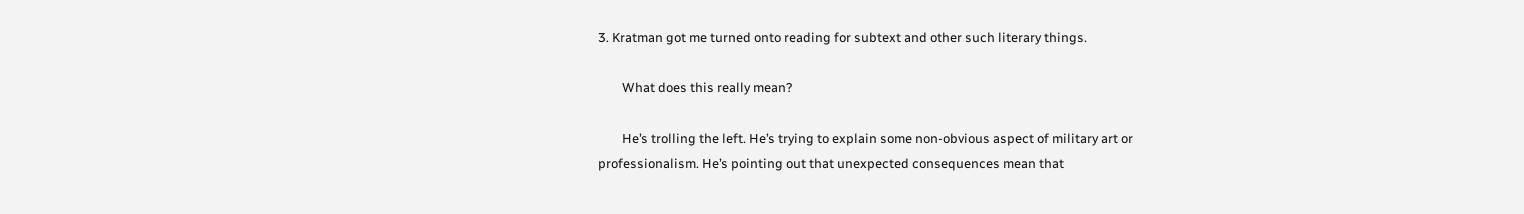3. Kratman got me turned onto reading for subtext and other such literary things.

        What does this really mean?

        He’s trolling the left. He’s trying to explain some non-obvious aspect of military art or professionalism. He’s pointing out that unexpected consequences mean that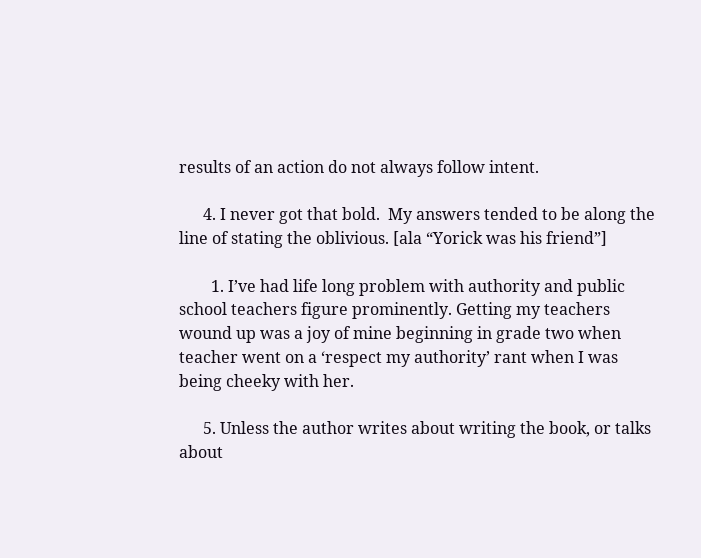results of an action do not always follow intent.

      4. I never got that bold.  My answers tended to be along the line of stating the oblivious. [ala “Yorick was his friend”]

        1. I’ve had life long problem with authority and public school teachers figure prominently. Getting my teachers wound up was a joy of mine beginning in grade two when teacher went on a ‘respect my authority’ rant when I was being cheeky with her.

      5. Unless the author writes about writing the book, or talks about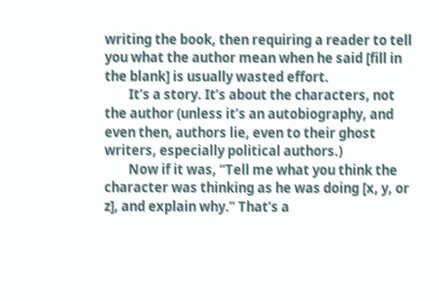writing the book, then requiring a reader to tell you what the author mean when he said [fill in the blank] is usually wasted effort.
        It’s a story. It’s about the characters, not the author (unless it’s an autobiography, and even then, authors lie, even to their ghost writers, especially political authors.)
        Now if it was, “Tell me what you think the character was thinking as he was doing [x, y, or z], and explain why.” That’s a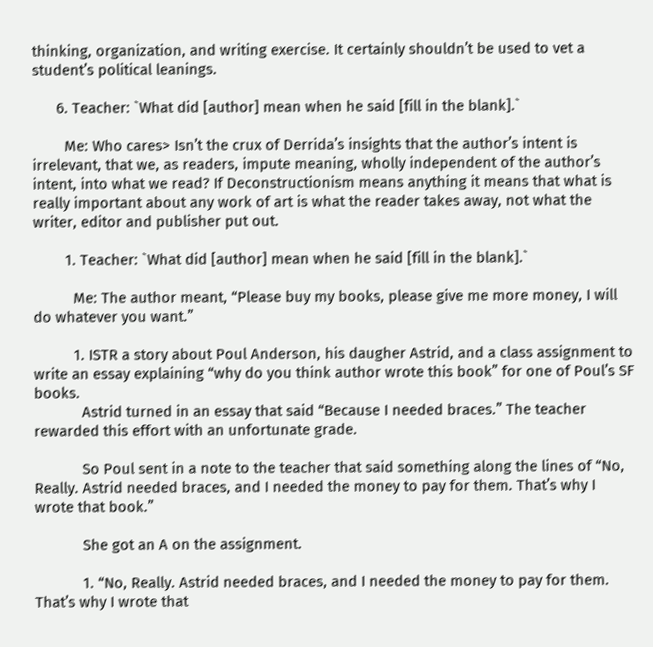thinking, organization, and writing exercise. It certainly shouldn’t be used to vet a student’s political leanings.

      6. Teacher: `What did [author] mean when he said [fill in the blank].`

        Me: Who cares> Isn’t the crux of Derrida’s insights that the author’s intent is irrelevant, that we, as readers, impute meaning, wholly independent of the author’s intent, into what we read? If Deconstructionism means anything it means that what is really important about any work of art is what the reader takes away, not what the writer, editor and publisher put out.

        1. Teacher: `What did [author] mean when he said [fill in the blank].`

          Me: The author meant, “Please buy my books, please give me more money, I will do whatever you want.”

          1. ISTR a story about Poul Anderson, his daugher Astrid, and a class assignment to write an essay explaining “why do you think author wrote this book” for one of Poul’s SF books.
            Astrid turned in an essay that said “Because I needed braces.” The teacher rewarded this effort with an unfortunate grade.

            So Poul sent in a note to the teacher that said something along the lines of “No, Really. Astrid needed braces, and I needed the money to pay for them. That’s why I wrote that book.”

            She got an A on the assignment.

            1. “No, Really. Astrid needed braces, and I needed the money to pay for them. That’s why I wrote that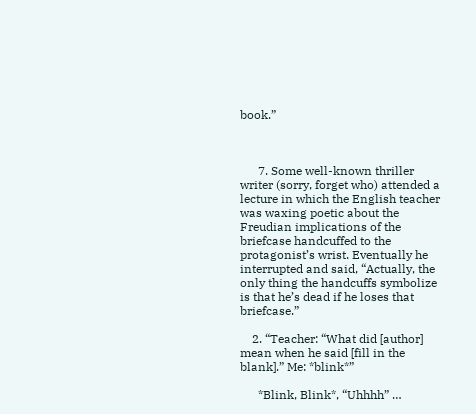book.”



      7. Some well-known thriller writer (sorry, forget who) attended a lecture in which the English teacher was waxing poetic about the Freudian implications of the briefcase handcuffed to the protagonist’s wrist. Eventually he interrupted and said, “Actually, the only thing the handcuffs symbolize is that he’s dead if he loses that briefcase.”

    2. “Teacher: “What did [author] mean when he said [fill in the blank].” Me: *blink*”

      *Blink, Blink*, “Uhhhh” …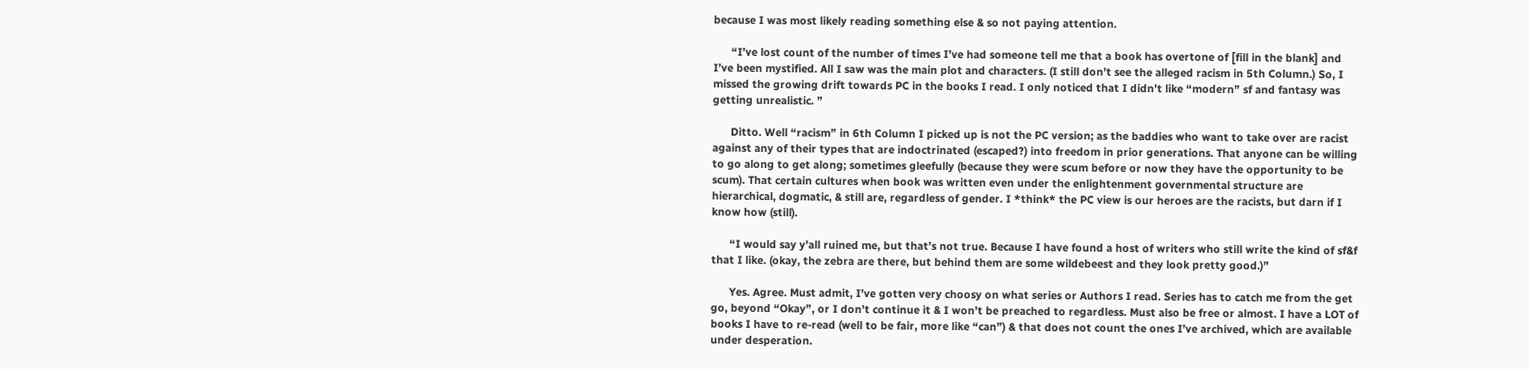because I was most likely reading something else & so not paying attention.

      “I’ve lost count of the number of times I’ve had someone tell me that a book has overtone of [fill in the blank] and I’ve been mystified. All I saw was the main plot and characters. (I still don’t see the alleged racism in 5th Column.) So, I missed the growing drift towards PC in the books I read. I only noticed that I didn’t like “modern” sf and fantasy was getting unrealistic. ”

      Ditto. Well “racism” in 6th Column I picked up is not the PC version; as the baddies who want to take over are racist against any of their types that are indoctrinated (escaped?) into freedom in prior generations. That anyone can be willing to go along to get along; sometimes gleefully (because they were scum before or now they have the opportunity to be scum). That certain cultures when book was written even under the enlightenment governmental structure are hierarchical, dogmatic, & still are, regardless of gender. I *think* the PC view is our heroes are the racists, but darn if I know how (still).

      “I would say y’all ruined me, but that’s not true. Because I have found a host of writers who still write the kind of sf&f that I like. (okay, the zebra are there, but behind them are some wildebeest and they look pretty good.)”

      Yes. Agree. Must admit, I’ve gotten very choosy on what series or Authors I read. Series has to catch me from the get go, beyond “Okay”, or I don’t continue it & I won’t be preached to regardless. Must also be free or almost. I have a LOT of books I have to re-read (well to be fair, more like “can”) & that does not count the ones I’ve archived, which are available under desperation.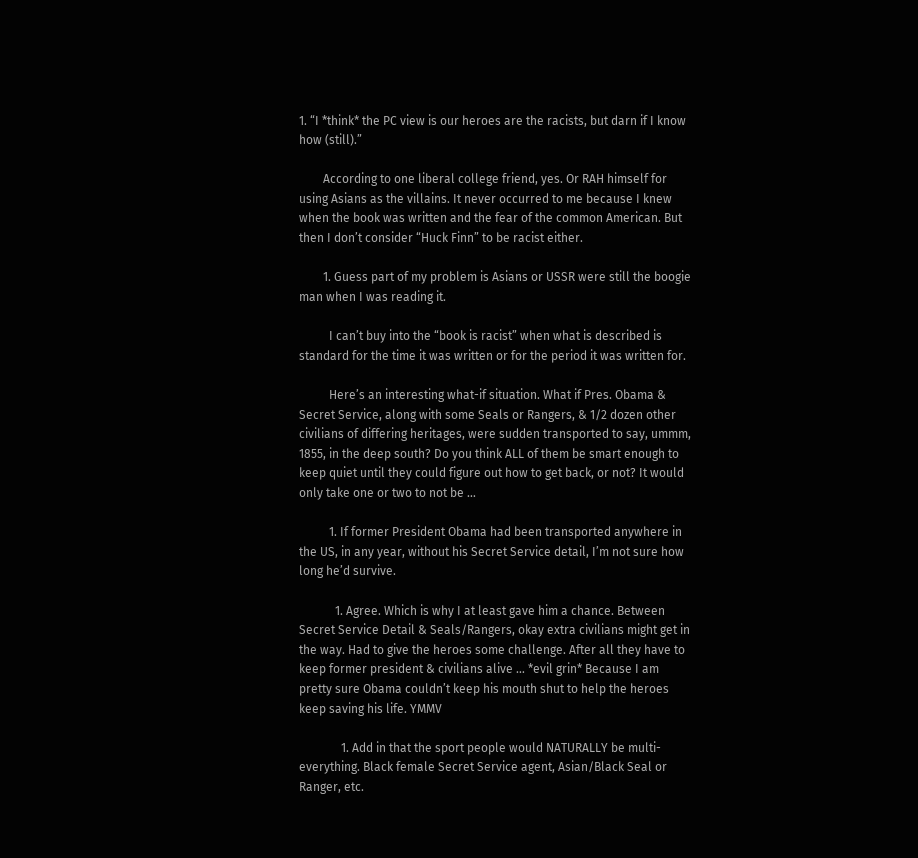1. “I *think* the PC view is our heroes are the racists, but darn if I know how (still).”

        According to one liberal college friend, yes. Or RAH himself for using Asians as the villains. It never occurred to me because I knew when the book was written and the fear of the common American. But then I don’t consider “Huck Finn” to be racist either.

        1. Guess part of my problem is Asians or USSR were still the boogie man when I was reading it.

          I can’t buy into the “book is racist” when what is described is standard for the time it was written or for the period it was written for.

          Here’s an interesting what-if situation. What if Pres. Obama & Secret Service, along with some Seals or Rangers, & 1/2 dozen other civilians of differing heritages, were sudden transported to say, ummm, 1855, in the deep south? Do you think ALL of them be smart enough to keep quiet until they could figure out how to get back, or not? It would only take one or two to not be …

          1. If former President Obama had been transported anywhere in the US, in any year, without his Secret Service detail, I’m not sure how long he’d survive.

            1. Agree. Which is why I at least gave him a chance. Between Secret Service Detail & Seals/Rangers, okay extra civilians might get in the way. Had to give the heroes some challenge. After all they have to keep former president & civilians alive … *evil grin* Because I am pretty sure Obama couldn’t keep his mouth shut to help the heroes keep saving his life. YMMV

              1. Add in that the sport people would NATURALLY be multi-everything. Black female Secret Service agent, Asian/Black Seal or Ranger, etc.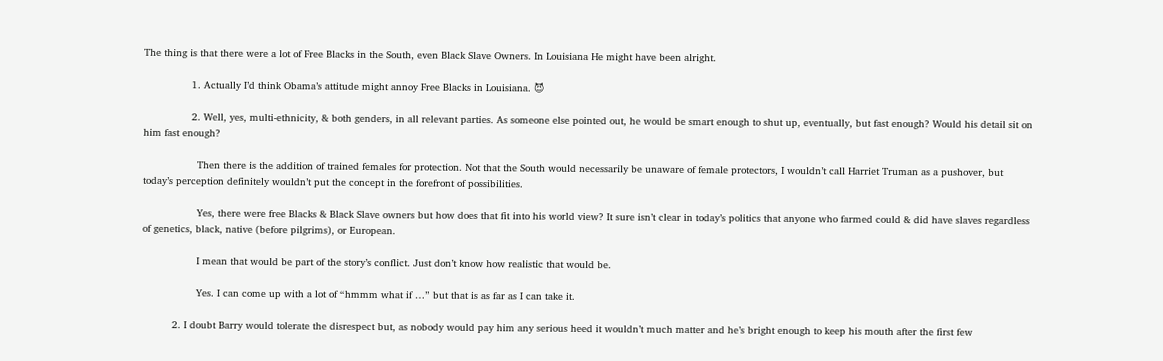The thing is that there were a lot of Free Blacks in the South, even Black Slave Owners. In Louisiana He might have been alright.

                1. Actually I’d think Obama’s attitude might annoy Free Blacks in Louisiana. 😈

                2. Well, yes, multi-ethnicity, & both genders, in all relevant parties. As someone else pointed out, he would be smart enough to shut up, eventually, but fast enough? Would his detail sit on him fast enough?

                  Then there is the addition of trained females for protection. Not that the South would necessarily be unaware of female protectors, I wouldn’t call Harriet Truman as a pushover, but today’s perception definitely wouldn’t put the concept in the forefront of possibilities.

                  Yes, there were free Blacks & Black Slave owners but how does that fit into his world view? It sure isn’t clear in today’s politics that anyone who farmed could & did have slaves regardless of genetics, black, native (before pilgrims), or European.

                  I mean that would be part of the story’s conflict. Just don’t know how realistic that would be.

                  Yes. I can come up with a lot of “hmmm what if …” but that is as far as I can take it.

          2. I doubt Barry would tolerate the disrespect but, as nobody would pay him any serious heed it wouldn’t much matter and he’s bright enough to keep his mouth after the first few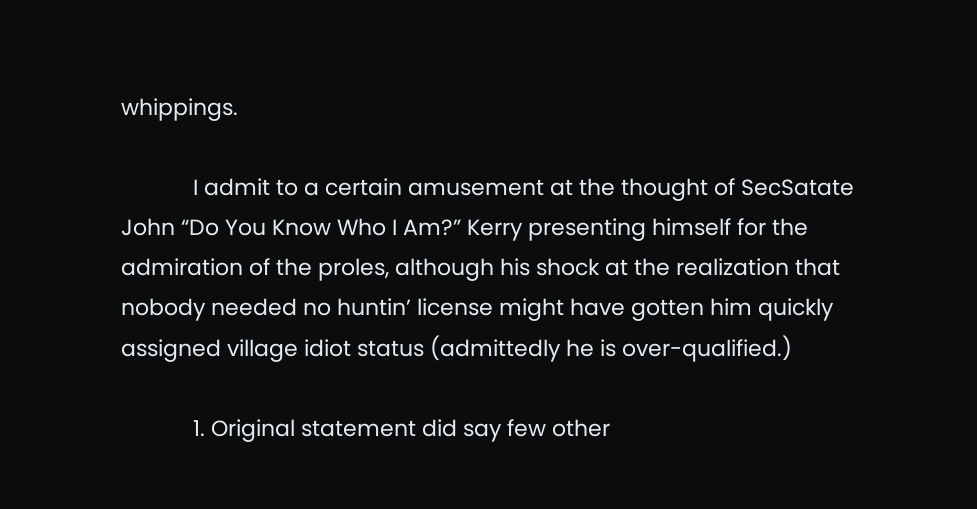whippings.

            I admit to a certain amusement at the thought of SecSatate John “Do You Know Who I Am?” Kerry presenting himself for the admiration of the proles, although his shock at the realization that nobody needed no huntin’ license might have gotten him quickly assigned village idiot status (admittedly he is over-qualified.)

            1. Original statement did say few other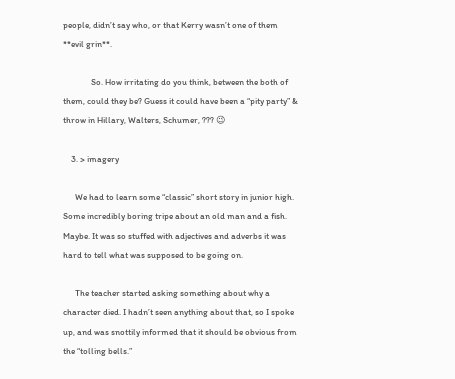people, didn’t say who, or that Kerry wasn’t one of them **evil grin**.

              So. How irritating do you think, between the both of them, could they be? Guess it could have been a “pity party” & throw in Hillary, Walters, Schumer, ??? 😉

    3. > imagery

      We had to learn some “classic” short story in junior high. Some incredibly boring tripe about an old man and a fish. Maybe. It was so stuffed with adjectives and adverbs it was hard to tell what was supposed to be going on.

      The teacher started asking something about why a character died. I hadn’t seen anything about that, so I spoke up, and was snottily informed that it should be obvious from the “tolling bells.”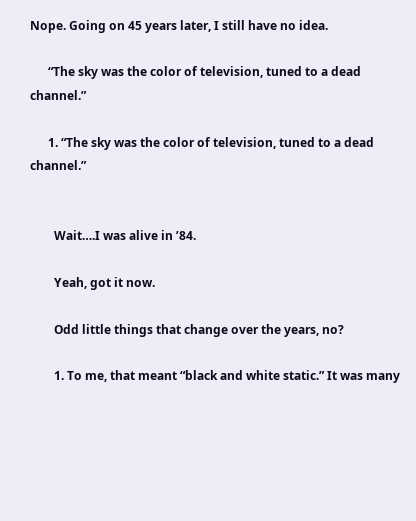Nope. Going on 45 years later, I still have no idea.

      “The sky was the color of television, tuned to a dead channel.”

      1. “The sky was the color of television, tuned to a dead channel.”


        Wait….I was alive in ’84.

        Yeah, got it now.

        Odd little things that change over the years, no?

        1. To me, that meant “black and white static.” It was many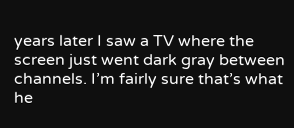years later I saw a TV where the screen just went dark gray between channels. I’m fairly sure that’s what he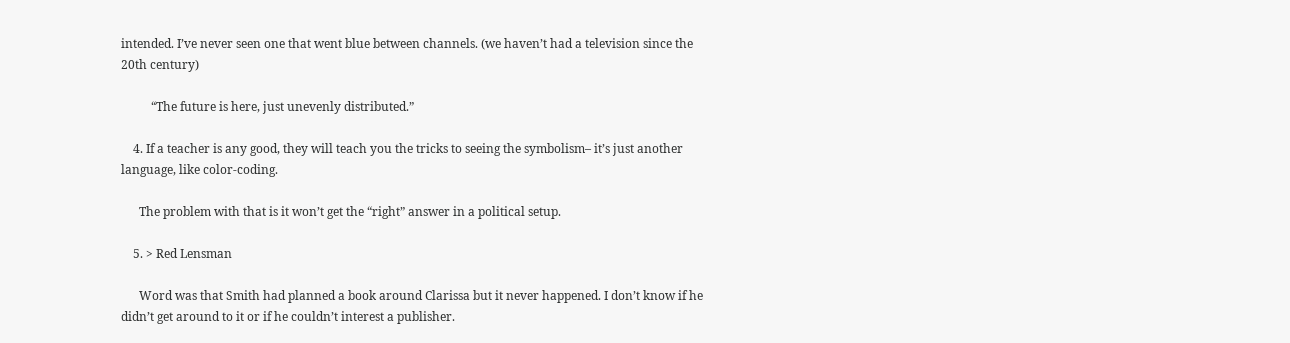intended. I’ve never seen one that went blue between channels. (we haven’t had a television since the 20th century)

          “The future is here, just unevenly distributed.”

    4. If a teacher is any good, they will teach you the tricks to seeing the symbolism– it’s just another language, like color-coding.

      The problem with that is it won’t get the “right” answer in a political setup.

    5. > Red Lensman

      Word was that Smith had planned a book around Clarissa but it never happened. I don’t know if he didn’t get around to it or if he couldn’t interest a publisher.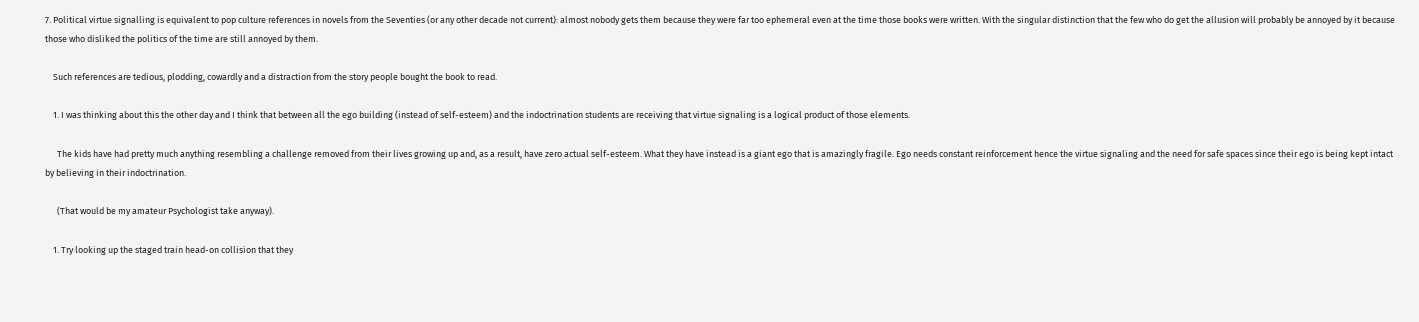7. Political virtue signalling is equivalent to pop culture references in novels from the Seventies (or any other decade not current): almost nobody gets them because they were far too ephemeral even at the time those books were written. With the singular distinction that the few who do get the allusion will probably be annoyed by it because those who disliked the politics of the time are still annoyed by them.

    Such references are tedious, plodding, cowardly and a distraction from the story people bought the book to read.

    1. I was thinking about this the other day and I think that between all the ego building (instead of self-esteem) and the indoctrination students are receiving that virtue signaling is a logical product of those elements.

      The kids have had pretty much anything resembling a challenge removed from their lives growing up and, as a result, have zero actual self-esteem. What they have instead is a giant ego that is amazingly fragile. Ego needs constant reinforcement hence the virtue signaling and the need for safe spaces since their ego is being kept intact by believing in their indoctrination.

      (That would be my amateur Psychologist take anyway).

    1. Try looking up the staged train head-on collision that they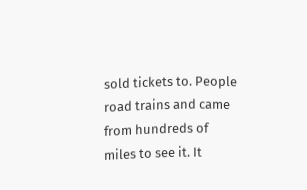sold tickets to. People road trains and came from hundreds of miles to see it. It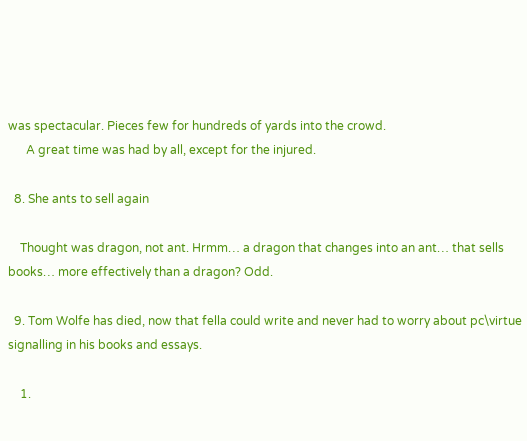was spectacular. Pieces few for hundreds of yards into the crowd.
      A great time was had by all, except for the injured.

  8. She ants to sell again

    Thought was dragon, not ant. Hrmm… a dragon that changes into an ant… that sells books… more effectively than a dragon? Odd.

  9. Tom Wolfe has died, now that fella could write and never had to worry about pc\virtue signalling in his books and essays.

    1.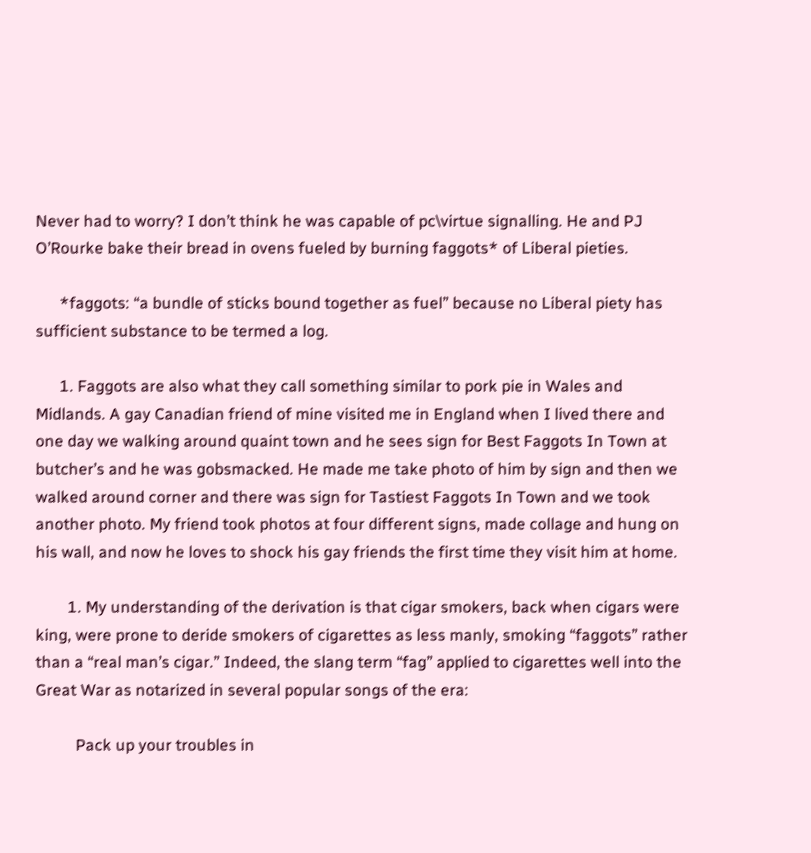Never had to worry? I don’t think he was capable of pc\virtue signalling. He and PJ O’Rourke bake their bread in ovens fueled by burning faggots* of Liberal pieties.

      *faggots: “a bundle of sticks bound together as fuel” because no Liberal piety has sufficient substance to be termed a log.

      1. Faggots are also what they call something similar to pork pie in Wales and Midlands. A gay Canadian friend of mine visited me in England when I lived there and one day we walking around quaint town and he sees sign for Best Faggots In Town at butcher’s and he was gobsmacked. He made me take photo of him by sign and then we walked around corner and there was sign for Tastiest Faggots In Town and we took another photo. My friend took photos at four different signs, made collage and hung on his wall, and now he loves to shock his gay friends the first time they visit him at home.

        1. My understanding of the derivation is that cigar smokers, back when cigars were king, were prone to deride smokers of cigarettes as less manly, smoking “faggots” rather than a “real man’s cigar.” Indeed, the slang term “fag” applied to cigarettes well into the Great War as notarized in several popular songs of the era:

          Pack up your troubles in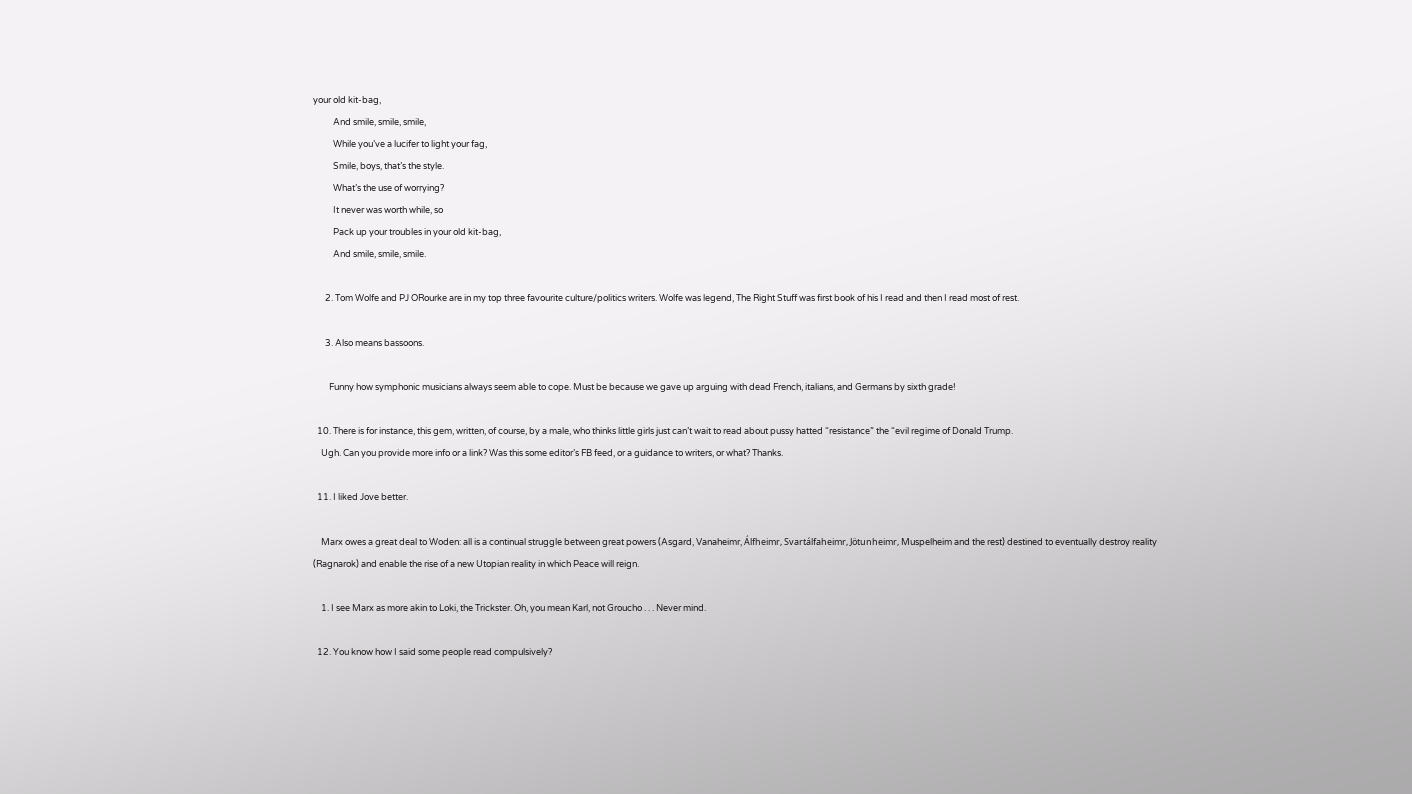your old kit-bag,
          And smile, smile, smile,
          While you’ve a lucifer to light your fag,
          Smile, boys, that’s the style.
          What’s the use of worrying?
          It never was worth while, so
          Pack up your troubles in your old kit-bag,
          And smile, smile, smile.

      2. Tom Wolfe and PJ ORourke are in my top three favourite culture/politics writers. Wolfe was legend, The Right Stuff was first book of his I read and then I read most of rest.

      3. Also means bassoons.

        Funny how symphonic musicians always seem able to cope. Must be because we gave up arguing with dead French, italians, and Germans by sixth grade!

  10. There is for instance, this gem, written, of course, by a male, who thinks little girls just can’t wait to read about pussy hatted “resistance” the “evil regime of Donald Trump.
    Ugh. Can you provide more info or a link? Was this some editor’s FB feed, or a guidance to writers, or what? Thanks.

  11. I liked Jove better.

    Marx owes a great deal to Woden: all is a continual struggle between great powers (Asgard, Vanaheimr, Álfheimr, Svartálfaheimr, Jötunheimr, Muspelheim and the rest) destined to eventually destroy reality (Ragnarok) and enable the rise of a new Utopian reality in which Peace will reign.

    1. I see Marx as more akin to Loki, the Trickster. Oh, you mean Karl, not Groucho . . . Never mind.

  12. You know how I said some people read compulsively?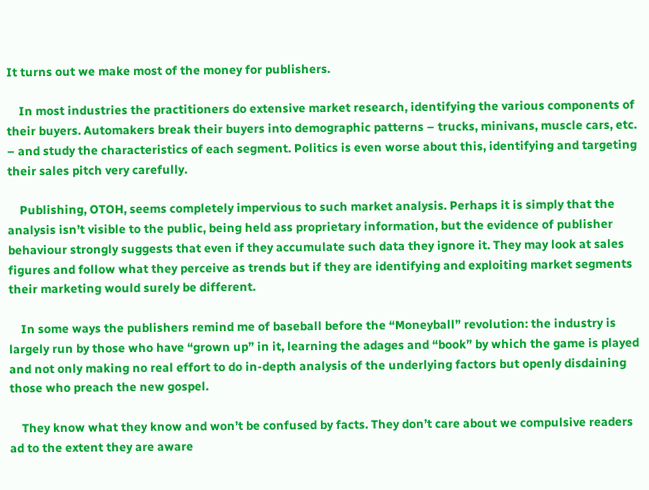It turns out we make most of the money for publishers.

    In most industries the practitioners do extensive market research, identifying the various components of their buyers. Automakers break their buyers into demographic patterns – trucks, minivans, muscle cars, etc. – and study the characteristics of each segment. Politics is even worse about this, identifying and targeting their sales pitch very carefully.

    Publishing, OTOH, seems completely impervious to such market analysis. Perhaps it is simply that the analysis isn’t visible to the public, being held ass proprietary information, but the evidence of publisher behaviour strongly suggests that even if they accumulate such data they ignore it. They may look at sales figures and follow what they perceive as trends but if they are identifying and exploiting market segments their marketing would surely be different.

    In some ways the publishers remind me of baseball before the “Moneyball” revolution: the industry is largely run by those who have “grown up” in it, learning the adages and “book” by which the game is played and not only making no real effort to do in-depth analysis of the underlying factors but openly disdaining those who preach the new gospel.

    They know what they know and won’t be confused by facts. They don’t care about we compulsive readers ad to the extent they are aware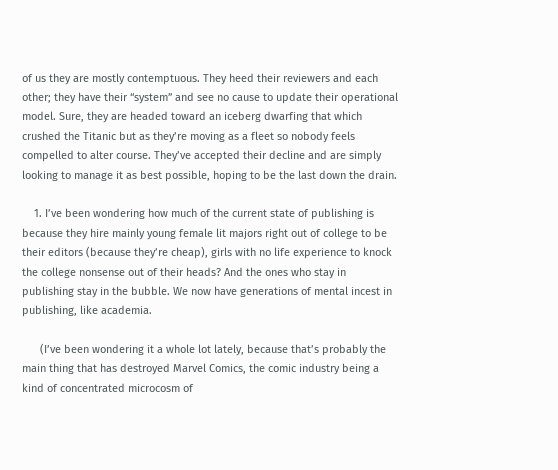of us they are mostly contemptuous. They heed their reviewers and each other; they have their “system” and see no cause to update their operational model. Sure, they are headed toward an iceberg dwarfing that which crushed the Titanic but as they’re moving as a fleet so nobody feels compelled to alter course. They’ve accepted their decline and are simply looking to manage it as best possible, hoping to be the last down the drain.

    1. I’ve been wondering how much of the current state of publishing is because they hire mainly young female lit majors right out of college to be their editors (because they’re cheap), girls with no life experience to knock the college nonsense out of their heads? And the ones who stay in publishing stay in the bubble. We now have generations of mental incest in publishing, like academia.

      (I’ve been wondering it a whole lot lately, because that’s probably the main thing that has destroyed Marvel Comics, the comic industry being a kind of concentrated microcosm of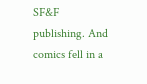SF&F publishing. And comics fell in a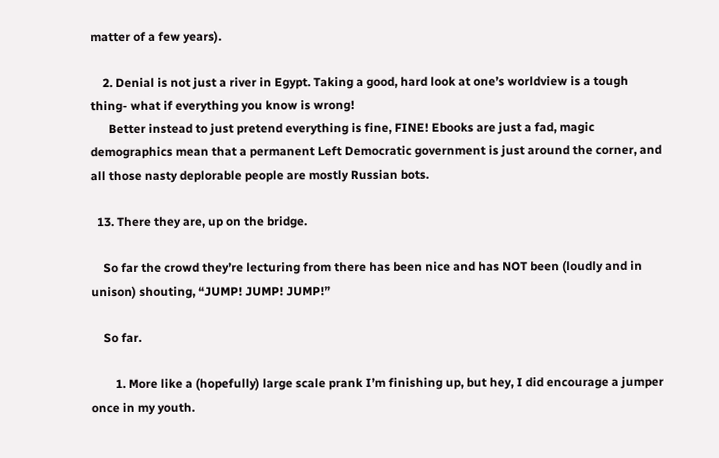matter of a few years).

    2. Denial is not just a river in Egypt. Taking a good, hard look at one’s worldview is a tough thing- what if everything you know is wrong!
      Better instead to just pretend everything is fine, FINE! Ebooks are just a fad, magic demographics mean that a permanent Left Democratic government is just around the corner, and all those nasty deplorable people are mostly Russian bots.

  13. There they are, up on the bridge.

    So far the crowd they’re lecturing from there has been nice and has NOT been (loudly and in unison) shouting, “JUMP! JUMP! JUMP!”

    So far.

        1. More like a (hopefully) large scale prank I’m finishing up, but hey, I did encourage a jumper once in my youth.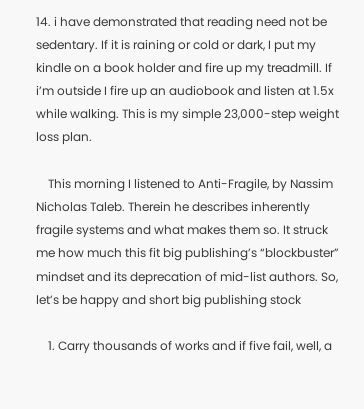14. i have demonstrated that reading need not be sedentary. If it is raining or cold or dark, I put my kindle on a book holder and fire up my treadmill. If i’m outside I fire up an audiobook and listen at 1.5x while walking. This is my simple 23,000-step weight loss plan.

    This morning I listened to Anti-Fragile, by Nassim Nicholas Taleb. Therein he describes inherently fragile systems and what makes them so. It struck me how much this fit big publishing’s “blockbuster” mindset and its deprecation of mid-list authors. So, let’s be happy and short big publishing stock

    1. Carry thousands of works and if five fail, well, a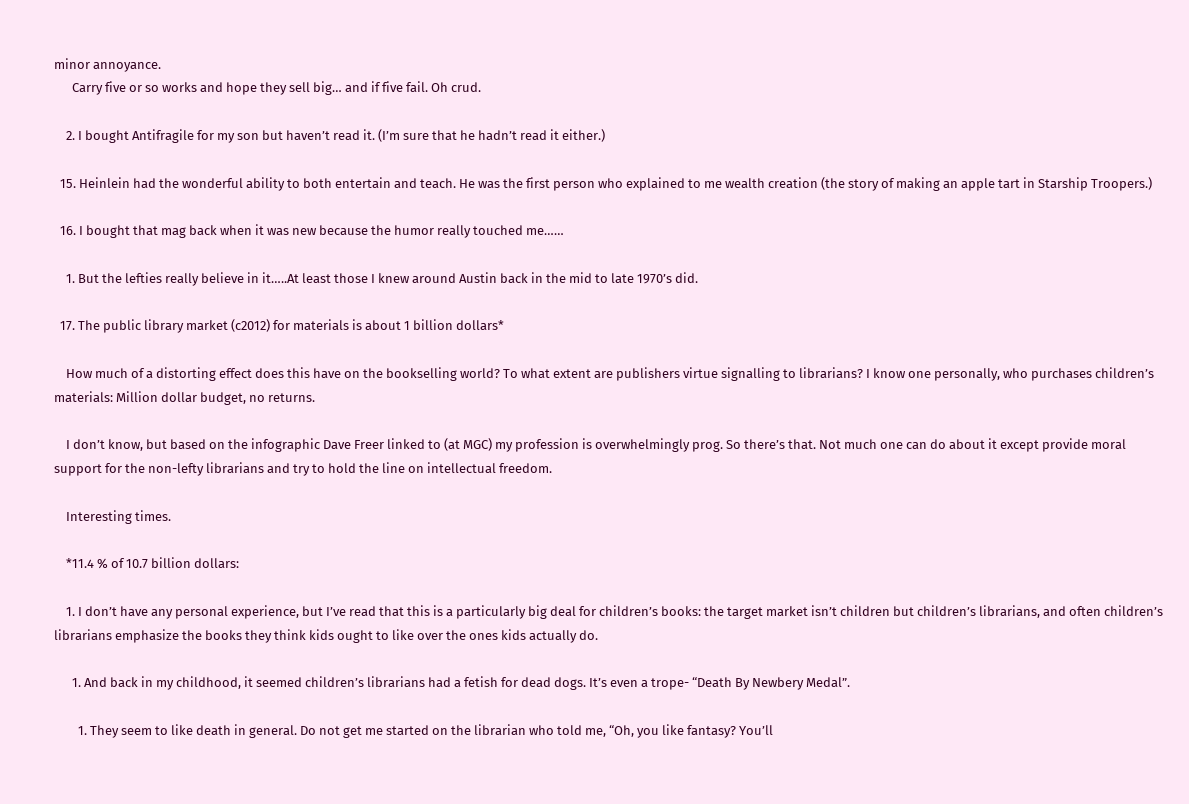minor annoyance.
      Carry five or so works and hope they sell big… and if five fail. Oh crud.

    2. I bought Antifragile for my son but haven’t read it. (I’m sure that he hadn’t read it either.)

  15. Heinlein had the wonderful ability to both entertain and teach. He was the first person who explained to me wealth creation (the story of making an apple tart in Starship Troopers.)

  16. I bought that mag back when it was new because the humor really touched me……

    1. But the lefties really believe in it…..At least those I knew around Austin back in the mid to late 1970’s did.

  17. The public library market (c2012) for materials is about 1 billion dollars*

    How much of a distorting effect does this have on the bookselling world? To what extent are publishers virtue signalling to librarians? I know one personally, who purchases children’s materials: Million dollar budget, no returns.

    I don’t know, but based on the infographic Dave Freer linked to (at MGC) my profession is overwhelmingly prog. So there’s that. Not much one can do about it except provide moral support for the non-lefty librarians and try to hold the line on intellectual freedom.

    Interesting times.

    *11.4 % of 10.7 billion dollars:

    1. I don’t have any personal experience, but I’ve read that this is a particularly big deal for children’s books: the target market isn’t children but children’s librarians, and often children’s librarians emphasize the books they think kids ought to like over the ones kids actually do.

      1. And back in my childhood, it seemed children’s librarians had a fetish for dead dogs. It’s even a trope- “Death By Newbery Medal”.

        1. They seem to like death in general. Do not get me started on the librarian who told me, “Oh, you like fantasy? You’ll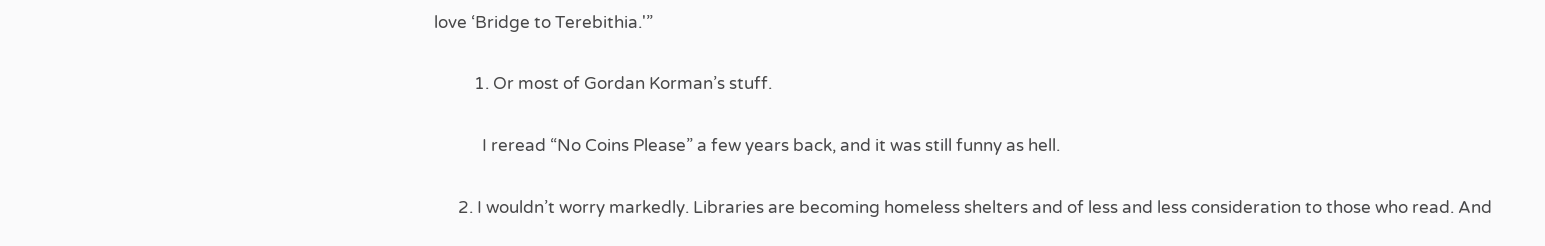love ‘Bridge to Terebithia.'”

          1. Or most of Gordan Korman’s stuff.

            I reread “No Coins Please” a few years back, and it was still funny as hell.

      2. I wouldn’t worry markedly. Libraries are becoming homeless shelters and of less and less consideration to those who read. And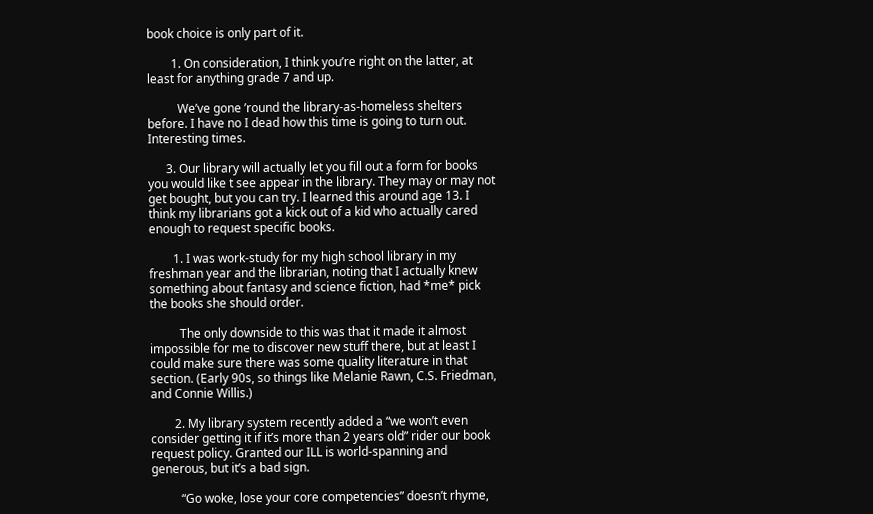book choice is only part of it.

        1. On consideration, I think you’re right on the latter, at least for anything grade 7 and up.

          We’ve gone ’round the library-as-homeless shelters before. I have no I dead how this time is going to turn out. Interesting times.

      3. Our library will actually let you fill out a form for books you would like t see appear in the library. They may or may not get bought, but you can try. I learned this around age 13. I think my librarians got a kick out of a kid who actually cared enough to request specific books.

        1. I was work-study for my high school library in my freshman year and the librarian, noting that I actually knew something about fantasy and science fiction, had *me* pick the books she should order.

          The only downside to this was that it made it almost impossible for me to discover new stuff there, but at least I could make sure there was some quality literature in that section. (Early 90s, so things like Melanie Rawn, C.S. Friedman, and Connie Willis.)

        2. My library system recently added a “we won’t even consider getting it if it’s more than 2 years old” rider our book request policy. Granted our ILL is world-spanning and generous, but it’s a bad sign.

          “Go woke, lose your core competencies” doesn’t rhyme,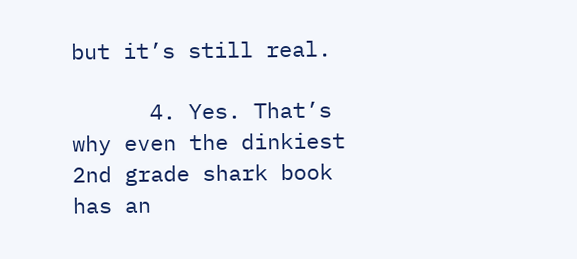but it’s still real.

      4. Yes. That’s why even the dinkiest 2nd grade shark book has an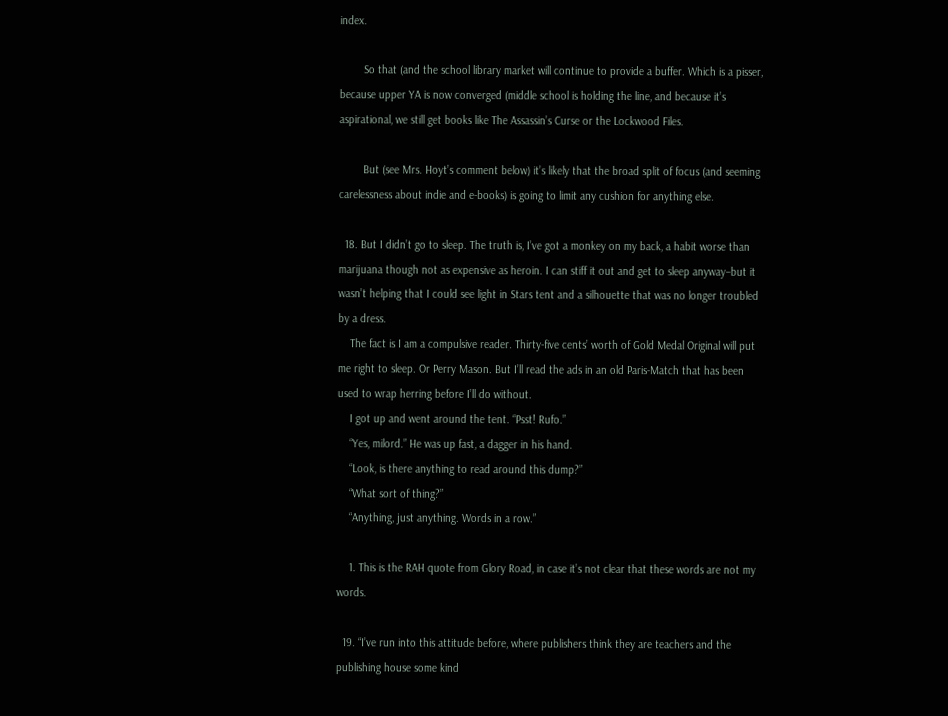index.

        So that (and the school library market will continue to provide a buffer. Which is a pisser, because upper YA is now converged (middle school is holding the line, and because it’s aspirational, we still get books like The Assassin’s Curse or the Lockwood Files.

        But (see Mrs. Hoyt’s comment below) it’s likely that the broad split of focus (and seeming carelessness about indie and e-books) is going to limit any cushion for anything else.

  18. But I didn’t go to sleep. The truth is, I’ve got a monkey on my back, a habit worse than marijuana though not as expensive as heroin. I can stiff it out and get to sleep anyway–but it wasn’t helping that I could see light in Stars tent and a silhouette that was no longer troubled by a dress.
    The fact is I am a compulsive reader. Thirty-five cents’ worth of Gold Medal Original will put me right to sleep. Or Perry Mason. But I’ll read the ads in an old Paris-Match that has been used to wrap herring before I’ll do without.
    I got up and went around the tent. “Psst! Rufo.”
    “Yes, milord.” He was up fast, a dagger in his hand.
    “Look, is there anything to read around this dump?”
    “What sort of thing?”
    “Anything, just anything. Words in a row.”

    1. This is the RAH quote from Glory Road, in case it’s not clear that these words are not my words.

  19. “I’ve run into this attitude before, where publishers think they are teachers and the publishing house some kind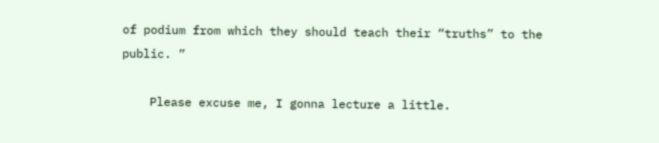of podium from which they should teach their “truths” to the public. ”

    Please excuse me, I gonna lecture a little.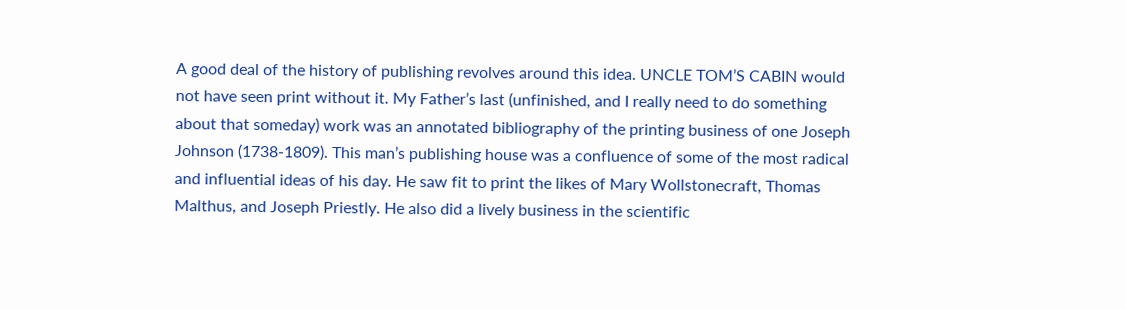A good deal of the history of publishing revolves around this idea. UNCLE TOM’S CABIN would not have seen print without it. My Father’s last (unfinished, and I really need to do something about that someday) work was an annotated bibliography of the printing business of one Joseph Johnson (1738-1809). This man’s publishing house was a confluence of some of the most radical and influential ideas of his day. He saw fit to print the likes of Mary Wollstonecraft, Thomas Malthus, and Joseph Priestly. He also did a lively business in the scientific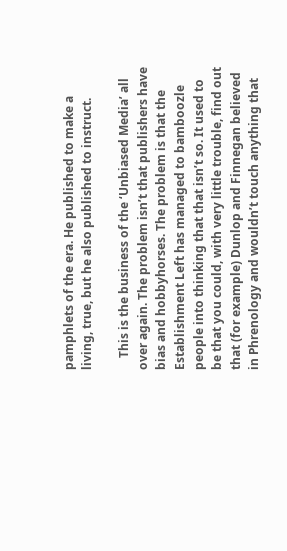pamphlets of the era. He published to make a living, true, but he also published to instruct.

    This is the business of the ‘Unbiased Media’ all over again. The problem isn’t that publishers have bias and hobbyhorses. The problem is that the Establishment Left has managed to bamboozle people into thinking that that isn’t so. It used to be that you could, with very little trouble, find out that (for example) Dunlop and Finnegan believed in Phrenology and wouldn’t touch anything that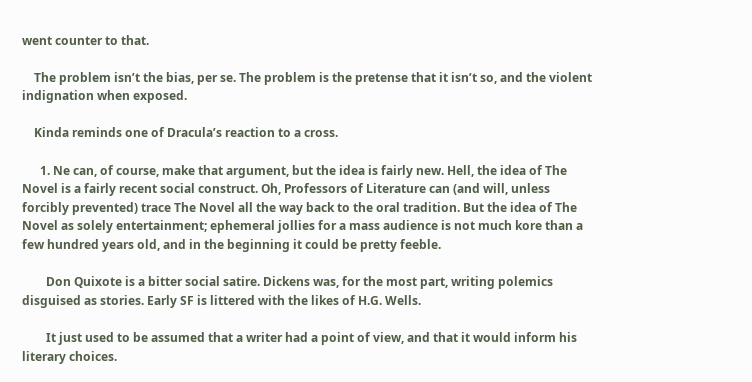went counter to that.

    The problem isn’t the bias, per se. The problem is the pretense that it isn’t so, and the violent indignation when exposed.

    Kinda reminds one of Dracula’s reaction to a cross.

      1. Ne can, of course, make that argument, but the idea is fairly new. Hell, the idea of The Novel is a fairly recent social construct. Oh, Professors of Literature can (and will, unless forcibly prevented) trace The Novel all the way back to the oral tradition. But the idea of The Novel as solely entertainment; ephemeral jollies for a mass audience is not much kore than a few hundred years old, and in the beginning it could be pretty feeble.

        Don Quixote is a bitter social satire. Dickens was, for the most part, writing polemics disguised as stories. Early SF is littered with the likes of H.G. Wells.

        It just used to be assumed that a writer had a point of view, and that it would inform his literary choices.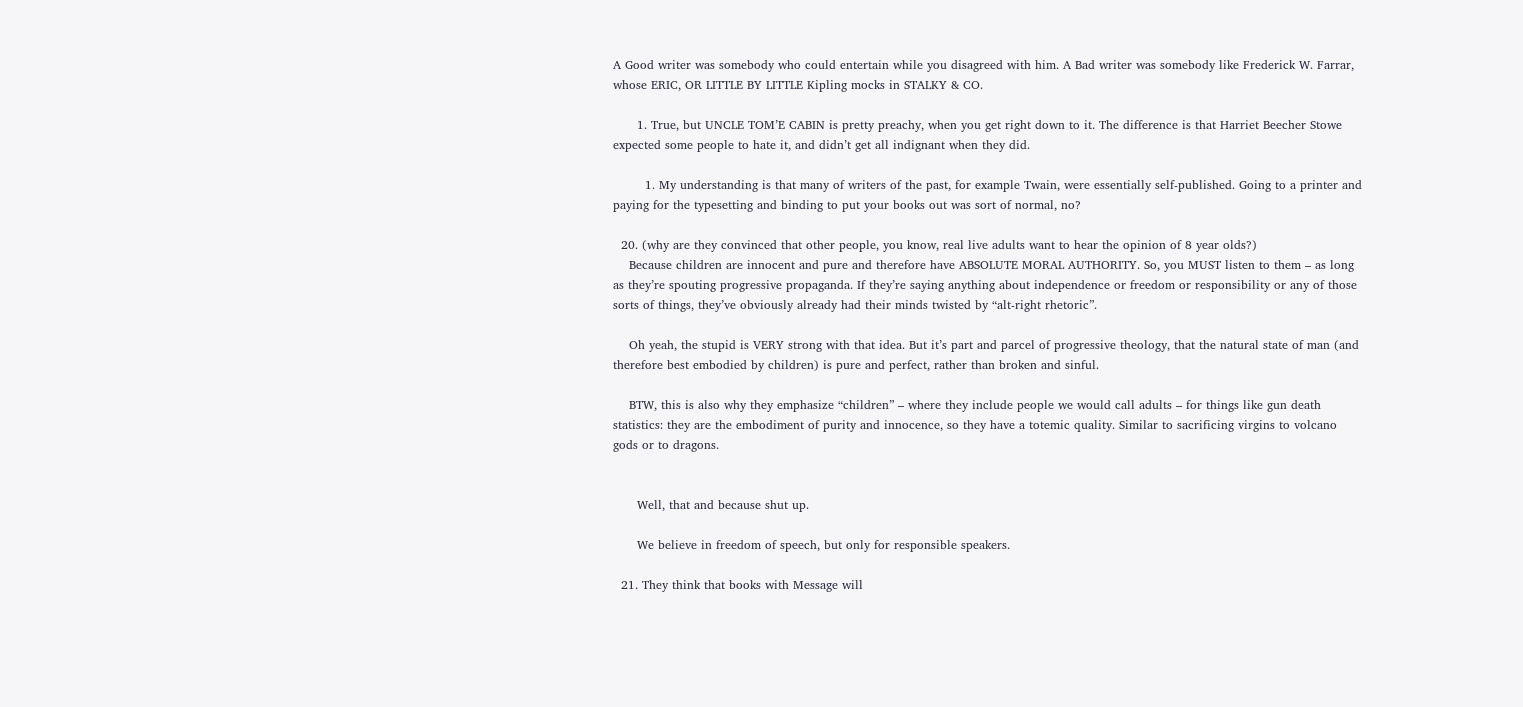A Good writer was somebody who could entertain while you disagreed with him. A Bad writer was somebody like Frederick W. Farrar, whose ERIC, OR LITTLE BY LITTLE Kipling mocks in STALKY & CO.

      1. True, but UNCLE TOM’E CABIN is pretty preachy, when you get right down to it. The difference is that Harriet Beecher Stowe expected some people to hate it, and didn’t get all indignant when they did.

        1. My understanding is that many of writers of the past, for example Twain, were essentially self-published. Going to a printer and paying for the typesetting and binding to put your books out was sort of normal, no?

  20. (why are they convinced that other people, you know, real live adults want to hear the opinion of 8 year olds?)
    Because children are innocent and pure and therefore have ABSOLUTE MORAL AUTHORITY. So, you MUST listen to them – as long as they’re spouting progressive propaganda. If they’re saying anything about independence or freedom or responsibility or any of those sorts of things, they’ve obviously already had their minds twisted by “alt-right rhetoric”.

    Oh yeah, the stupid is VERY strong with that idea. But it’s part and parcel of progressive theology, that the natural state of man (and therefore best embodied by children) is pure and perfect, rather than broken and sinful.

    BTW, this is also why they emphasize “children” – where they include people we would call adults – for things like gun death statistics: they are the embodiment of purity and innocence, so they have a totemic quality. Similar to sacrificing virgins to volcano gods or to dragons.


      Well, that and because shut up.

      We believe in freedom of speech, but only for responsible speakers.

  21. They think that books with Message will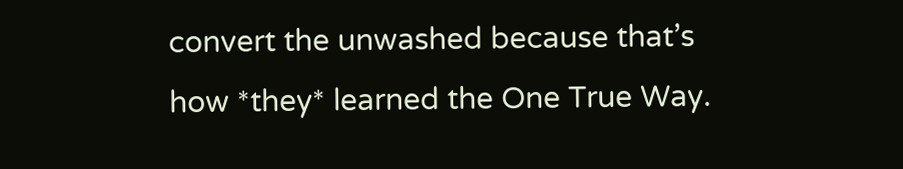convert the unwashed because that’s how *they* learned the One True Way.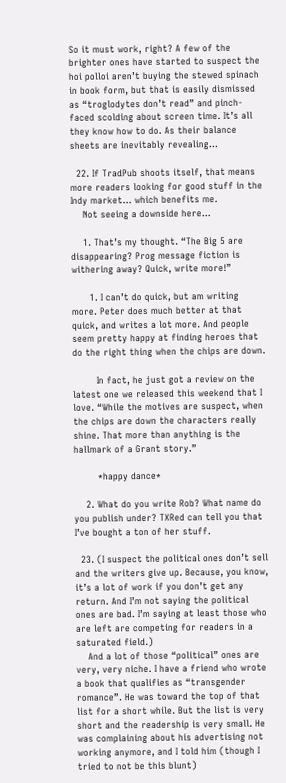So it must work, right? A few of the brighter ones have started to suspect the hoi polloi aren’t buying the stewed spinach in book form, but that is easily dismissed as “troglodytes don’t read” and pinch-faced scolding about screen time. It’s all they know how to do. As their balance sheets are inevitably revealing…

  22. If TradPub shoots itself, that means more readers looking for good stuff in the Indy market… which benefits me.
    Not seeing a downside here…

    1. That’s my thought. “The Big 5 are disappearing? Prog message fiction is withering away? Quick, write more!”

      1. I can’t do quick, but am writing more. Peter does much better at that quick, and writes a lot more. And people seem pretty happy at finding heroes that do the right thing when the chips are down.

        In fact, he just got a review on the latest one we released this weekend that I love. “While the motives are suspect, when the chips are down the characters really shine. That more than anything is the hallmark of a Grant story.”

        *happy dance*

    2. What do you write Rob? What name do you publish under? TXRed can tell you that I’ve bought a ton of her stuff.

  23. (I suspect the political ones don’t sell and the writers give up. Because, you know, it’s a lot of work if you don’t get any return. And I’m not saying the political ones are bad. I’m saying at least those who are left are competing for readers in a saturated field.)
    And a lot of those “political” ones are very, very niche. I have a friend who wrote a book that qualifies as “transgender romance”. He was toward the top of that list for a short while. But the list is very short and the readership is very small. He was complaining about his advertising not working anymore, and I told him (though I tried to not be this blunt)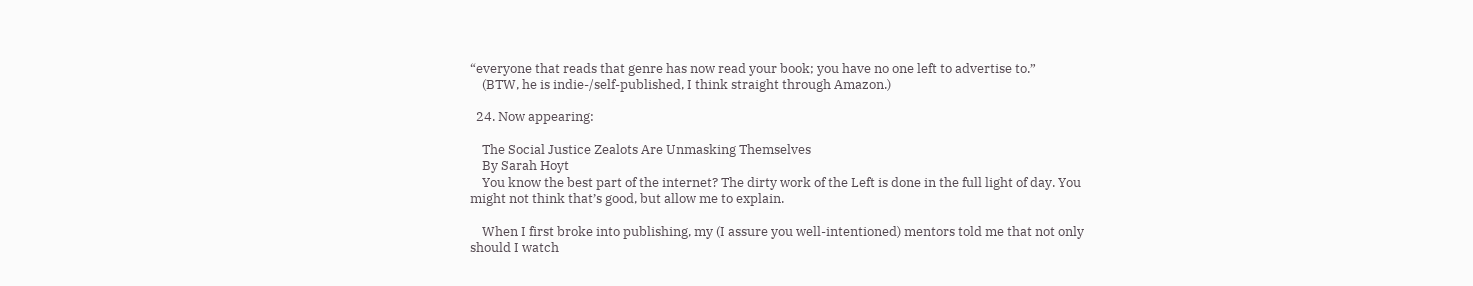“everyone that reads that genre has now read your book; you have no one left to advertise to.”
    (BTW, he is indie-/self-published, I think straight through Amazon.)

  24. Now appearing:

    The Social Justice Zealots Are Unmasking Themselves
    By Sarah Hoyt
    You know the best part of the internet? The dirty work of the Left is done in the full light of day. You might not think that’s good, but allow me to explain.

    When I first broke into publishing, my (I assure you well-intentioned) mentors told me that not only should I watch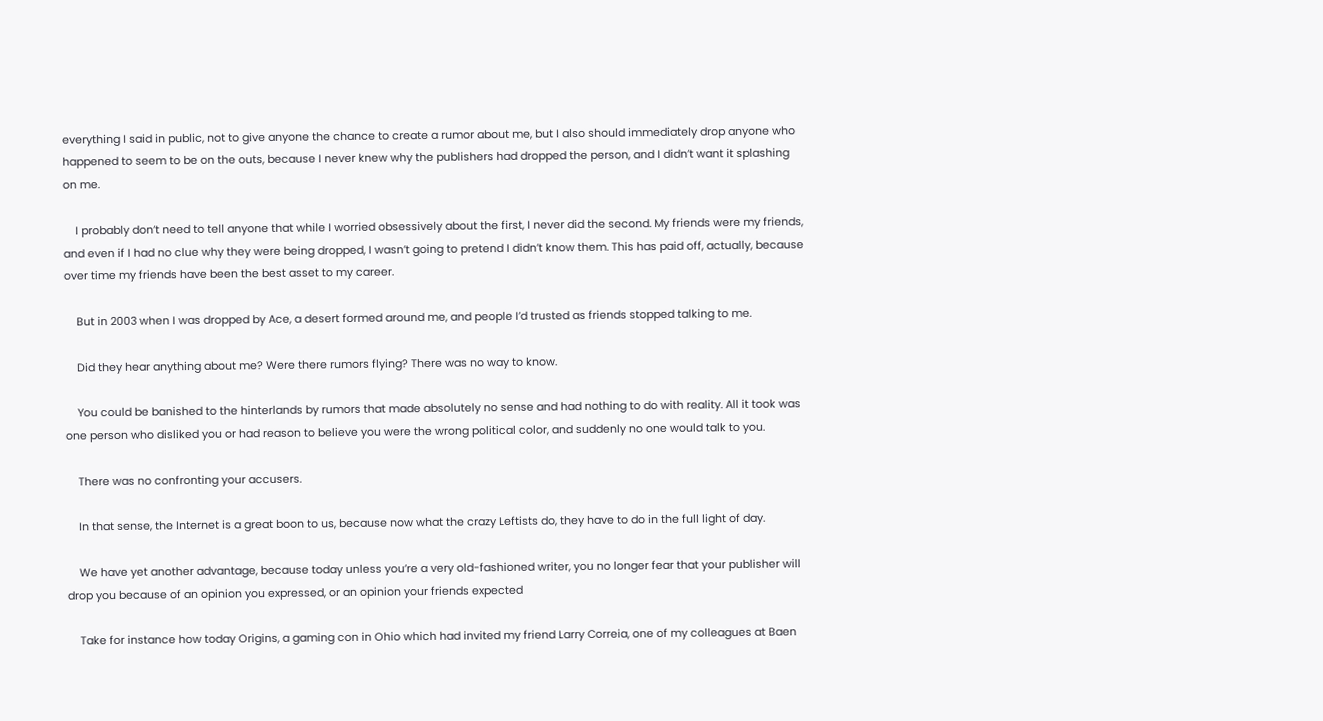everything I said in public, not to give anyone the chance to create a rumor about me, but I also should immediately drop anyone who happened to seem to be on the outs, because I never knew why the publishers had dropped the person, and I didn’t want it splashing on me.

    I probably don’t need to tell anyone that while I worried obsessively about the first, I never did the second. My friends were my friends, and even if I had no clue why they were being dropped, I wasn’t going to pretend I didn’t know them. This has paid off, actually, because over time my friends have been the best asset to my career.

    But in 2003 when I was dropped by Ace, a desert formed around me, and people I’d trusted as friends stopped talking to me.

    Did they hear anything about me? Were there rumors flying? There was no way to know.

    You could be banished to the hinterlands by rumors that made absolutely no sense and had nothing to do with reality. All it took was one person who disliked you or had reason to believe you were the wrong political color, and suddenly no one would talk to you.

    There was no confronting your accusers.

    In that sense, the Internet is a great boon to us, because now what the crazy Leftists do, they have to do in the full light of day.

    We have yet another advantage, because today unless you’re a very old-fashioned writer, you no longer fear that your publisher will drop you because of an opinion you expressed, or an opinion your friends expected

    Take for instance how today Origins, a gaming con in Ohio which had invited my friend Larry Correia, one of my colleagues at Baen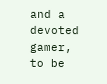and a devoted gamer, to be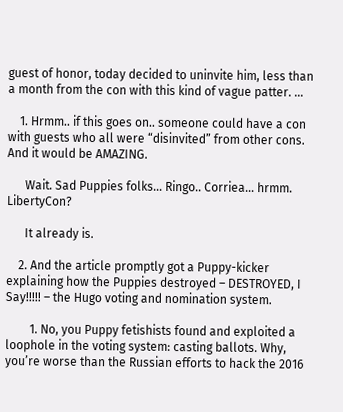guest of honor, today decided to uninvite him, less than a month from the con with this kind of vague patter. …

    1. Hrmm.. if this goes on.. someone could have a con with guests who all were “disinvited” from other cons. And it would be AMAZING.

      Wait. Sad Puppies folks… Ringo.. Corriea… hrmm. LibertyCon?

      It already is.

    2. And the article promptly got a Puppy-kicker explaining how the Puppies destroyed – DESTROYED, I Say!!!!! – the Hugo voting and nomination system.

        1. No, you Puppy fetishists found and exploited a loophole in the voting system: casting ballots. Why, you’re worse than the Russian efforts to hack the 2016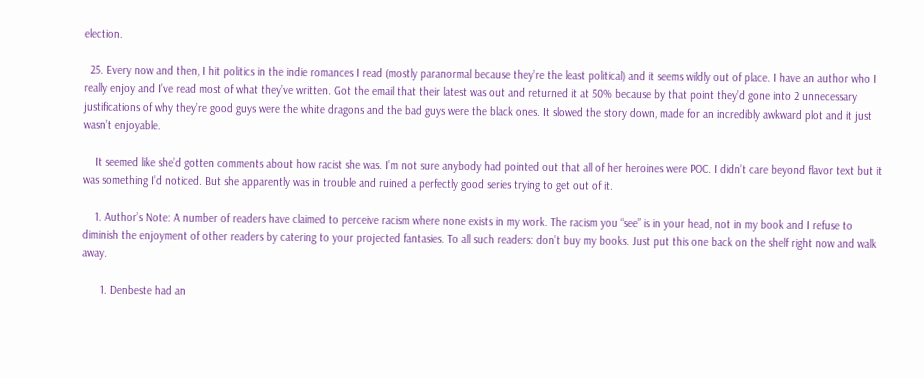election.

  25. Every now and then, I hit politics in the indie romances I read (mostly paranormal because they’re the least political) and it seems wildly out of place. I have an author who I really enjoy and I’ve read most of what they’ve written. Got the email that their latest was out and returned it at 50% because by that point they’d gone into 2 unnecessary justifications of why they’re good guys were the white dragons and the bad guys were the black ones. It slowed the story down, made for an incredibly awkward plot and it just wasn’t enjoyable.

    It seemed like she’d gotten comments about how racist she was. I’m not sure anybody had pointed out that all of her heroines were POC. I didn’t care beyond flavor text but it was something I’d noticed. But she apparently was in trouble and ruined a perfectly good series trying to get out of it.

    1. Author’s Note: A number of readers have claimed to perceive racism where none exists in my work. The racism you “see” is in your head, not in my book and I refuse to diminish the enjoyment of other readers by catering to your projected fantasies. To all such readers: don’t buy my books. Just put this one back on the shelf right now and walk away.

      1. Denbeste had an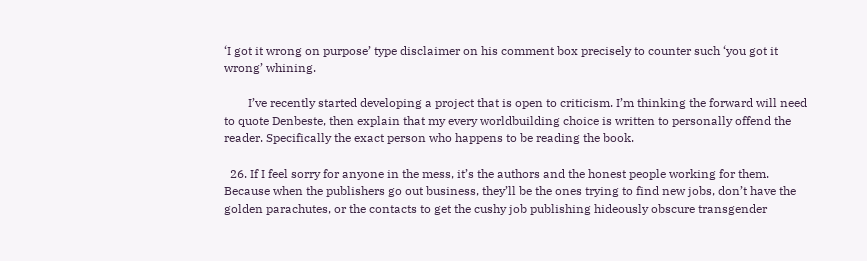‘I got it wrong on purpose’ type disclaimer on his comment box precisely to counter such ‘you got it wrong’ whining.

        I’ve recently started developing a project that is open to criticism. I’m thinking the forward will need to quote Denbeste, then explain that my every worldbuilding choice is written to personally offend the reader. Specifically the exact person who happens to be reading the book.

  26. If I feel sorry for anyone in the mess, it’s the authors and the honest people working for them. Because when the publishers go out business, they’ll be the ones trying to find new jobs, don’t have the golden parachutes, or the contacts to get the cushy job publishing hideously obscure transgender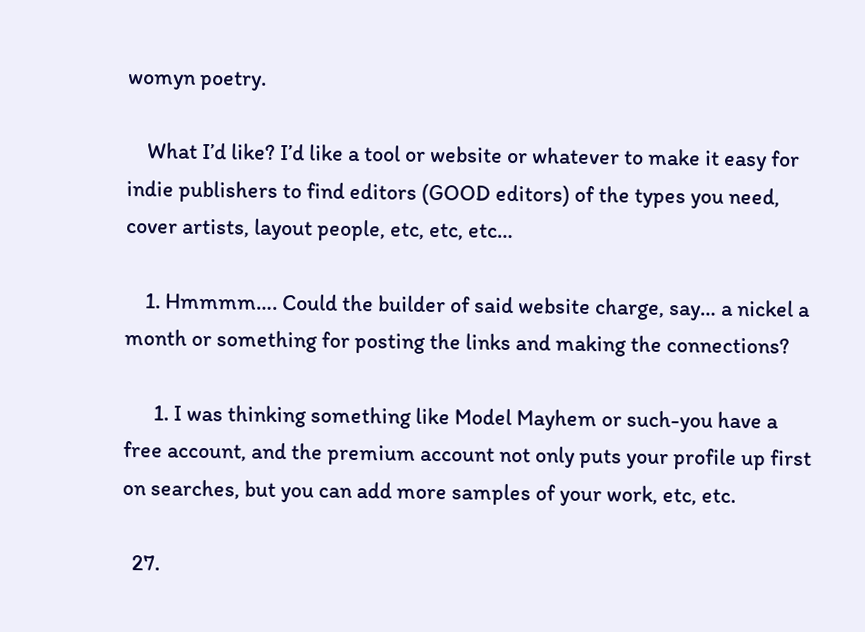womyn poetry.

    What I’d like? I’d like a tool or website or whatever to make it easy for indie publishers to find editors (GOOD editors) of the types you need, cover artists, layout people, etc, etc, etc…

    1. Hmmmm…. Could the builder of said website charge, say… a nickel a month or something for posting the links and making the connections?

      1. I was thinking something like Model Mayhem or such-you have a free account, and the premium account not only puts your profile up first on searches, but you can add more samples of your work, etc, etc.

  27.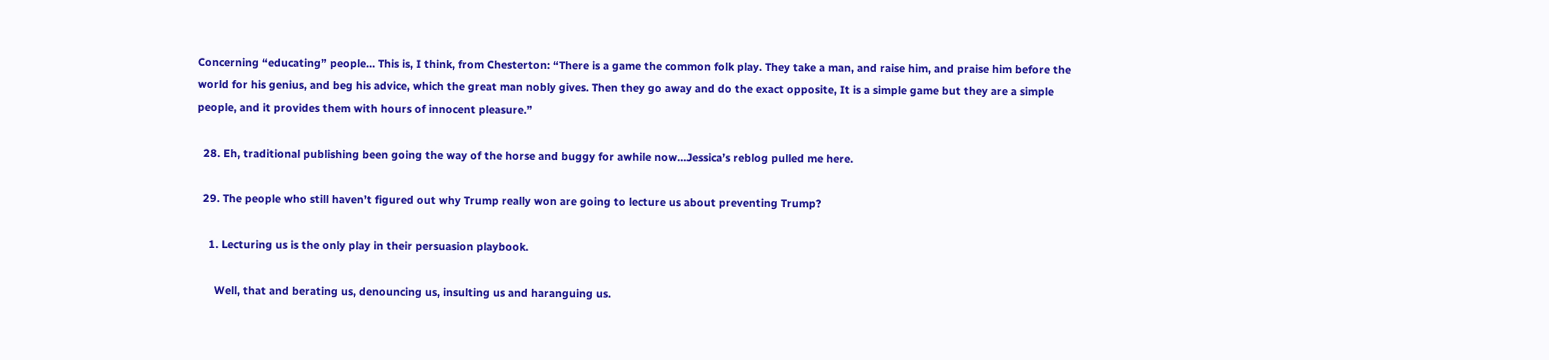Concerning “educating” people… This is, I think, from Chesterton: “There is a game the common folk play. They take a man, and raise him, and praise him before the world for his genius, and beg his advice, which the great man nobly gives. Then they go away and do the exact opposite, It is a simple game but they are a simple people, and it provides them with hours of innocent pleasure.”

  28. Eh, traditional publishing been going the way of the horse and buggy for awhile now…Jessica’s reblog pulled me here.

  29. The people who still haven’t figured out why Trump really won are going to lecture us about preventing Trump?

    1. Lecturing us is the only play in their persuasion playbook.

      Well, that and berating us, denouncing us, insulting us and haranguing us.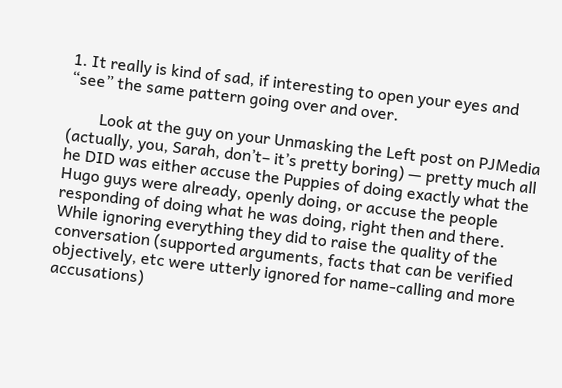1. It really is kind of sad, if interesting to open your eyes and “see” the same pattern going over and over.

        Look at the guy on your Unmasking the Left post on PJMedia (actually, you, Sarah, don’t– it’s pretty boring) — pretty much all he DID was either accuse the Puppies of doing exactly what the Hugo guys were already, openly doing, or accuse the people responding of doing what he was doing, right then and there. While ignoring everything they did to raise the quality of the conversation (supported arguments, facts that can be verified objectively, etc were utterly ignored for name-calling and more accusations)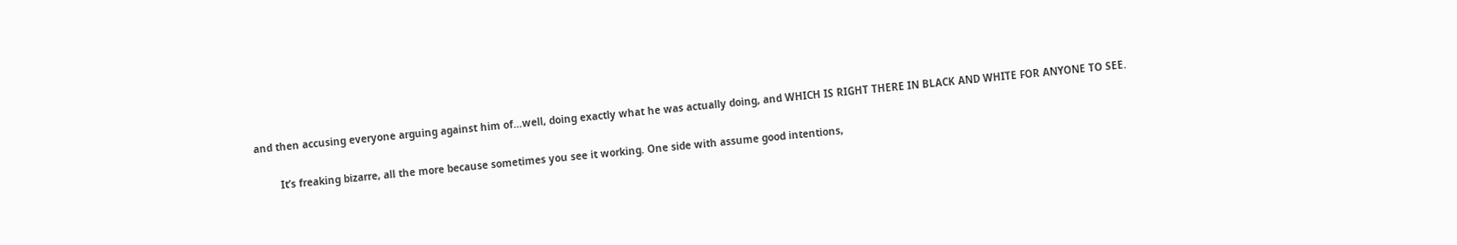and then accusing everyone arguing against him of…well, doing exactly what he was actually doing, and WHICH IS RIGHT THERE IN BLACK AND WHITE FOR ANYONE TO SEE.

        It’s freaking bizarre, all the more because sometimes you see it working. One side with assume good intentions,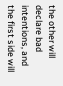the other will declare bad intentions, and the first side will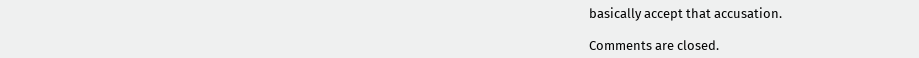basically accept that accusation.

Comments are closed.